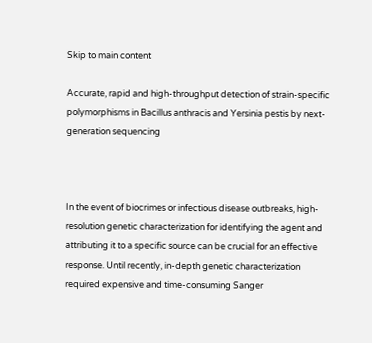Skip to main content

Accurate, rapid and high-throughput detection of strain-specific polymorphisms in Bacillus anthracis and Yersinia pestis by next-generation sequencing



In the event of biocrimes or infectious disease outbreaks, high-resolution genetic characterization for identifying the agent and attributing it to a specific source can be crucial for an effective response. Until recently, in-depth genetic characterization required expensive and time-consuming Sanger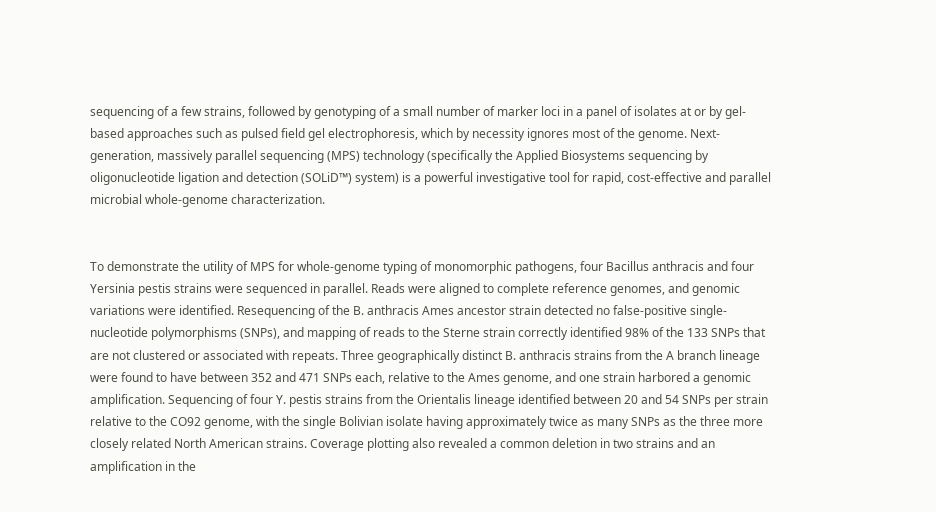sequencing of a few strains, followed by genotyping of a small number of marker loci in a panel of isolates at or by gel-based approaches such as pulsed field gel electrophoresis, which by necessity ignores most of the genome. Next-generation, massively parallel sequencing (MPS) technology (specifically the Applied Biosystems sequencing by oligonucleotide ligation and detection (SOLiD™) system) is a powerful investigative tool for rapid, cost-effective and parallel microbial whole-genome characterization.


To demonstrate the utility of MPS for whole-genome typing of monomorphic pathogens, four Bacillus anthracis and four Yersinia pestis strains were sequenced in parallel. Reads were aligned to complete reference genomes, and genomic variations were identified. Resequencing of the B. anthracis Ames ancestor strain detected no false-positive single-nucleotide polymorphisms (SNPs), and mapping of reads to the Sterne strain correctly identified 98% of the 133 SNPs that are not clustered or associated with repeats. Three geographically distinct B. anthracis strains from the A branch lineage were found to have between 352 and 471 SNPs each, relative to the Ames genome, and one strain harbored a genomic amplification. Sequencing of four Y. pestis strains from the Orientalis lineage identified between 20 and 54 SNPs per strain relative to the CO92 genome, with the single Bolivian isolate having approximately twice as many SNPs as the three more closely related North American strains. Coverage plotting also revealed a common deletion in two strains and an amplification in the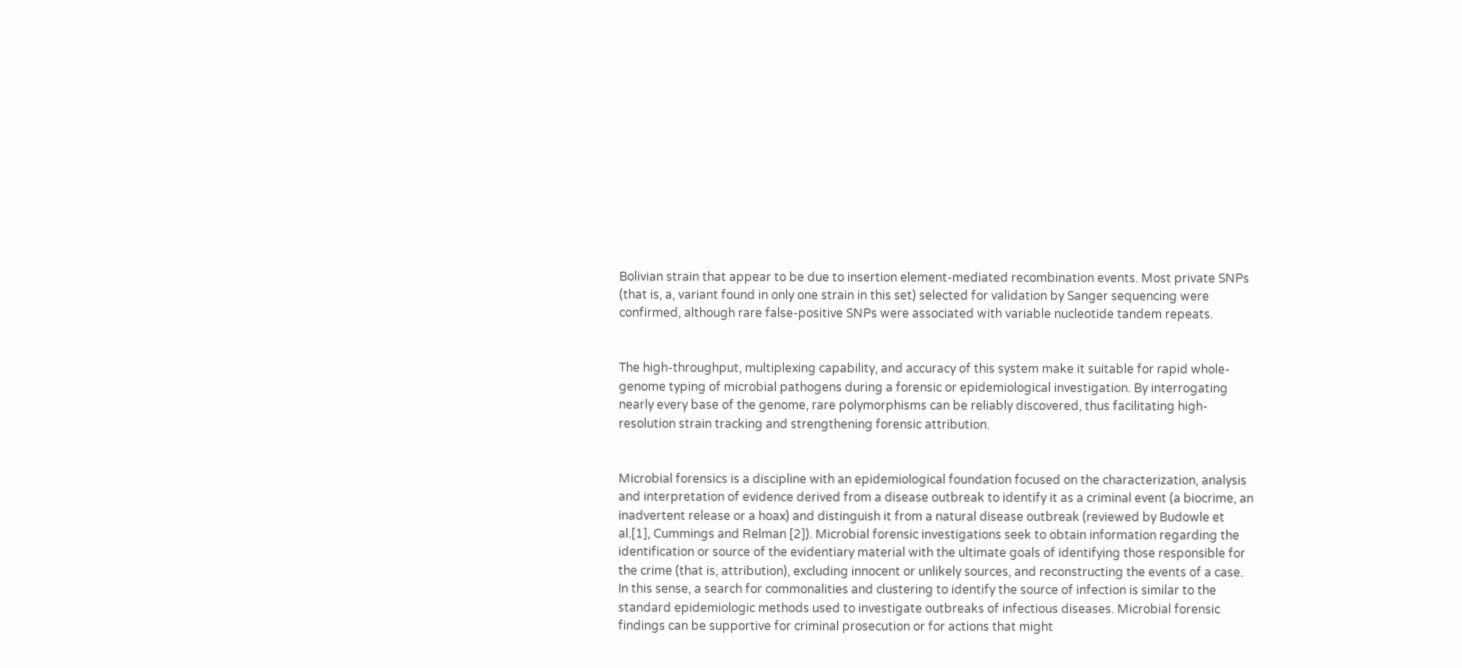Bolivian strain that appear to be due to insertion element-mediated recombination events. Most private SNPs (that is, a, variant found in only one strain in this set) selected for validation by Sanger sequencing were confirmed, although rare false-positive SNPs were associated with variable nucleotide tandem repeats.


The high-throughput, multiplexing capability, and accuracy of this system make it suitable for rapid whole-genome typing of microbial pathogens during a forensic or epidemiological investigation. By interrogating nearly every base of the genome, rare polymorphisms can be reliably discovered, thus facilitating high-resolution strain tracking and strengthening forensic attribution.


Microbial forensics is a discipline with an epidemiological foundation focused on the characterization, analysis and interpretation of evidence derived from a disease outbreak to identify it as a criminal event (a biocrime, an inadvertent release or a hoax) and distinguish it from a natural disease outbreak (reviewed by Budowle et al.[1], Cummings and Relman [2]). Microbial forensic investigations seek to obtain information regarding the identification or source of the evidentiary material with the ultimate goals of identifying those responsible for the crime (that is, attribution), excluding innocent or unlikely sources, and reconstructing the events of a case. In this sense, a search for commonalities and clustering to identify the source of infection is similar to the standard epidemiologic methods used to investigate outbreaks of infectious diseases. Microbial forensic findings can be supportive for criminal prosecution or for actions that might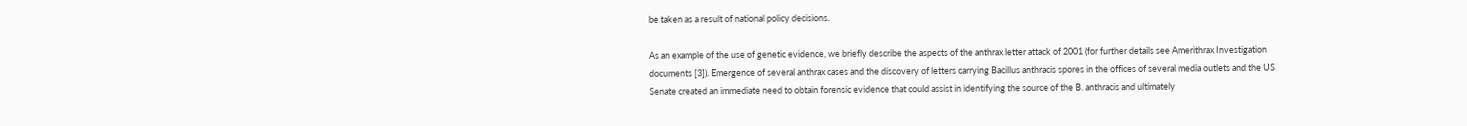be taken as a result of national policy decisions.

As an example of the use of genetic evidence, we briefly describe the aspects of the anthrax letter attack of 2001 (for further details see Amerithrax Investigation documents [3]). Emergence of several anthrax cases and the discovery of letters carrying Bacillus anthracis spores in the offices of several media outlets and the US Senate created an immediate need to obtain forensic evidence that could assist in identifying the source of the B. anthracis and ultimately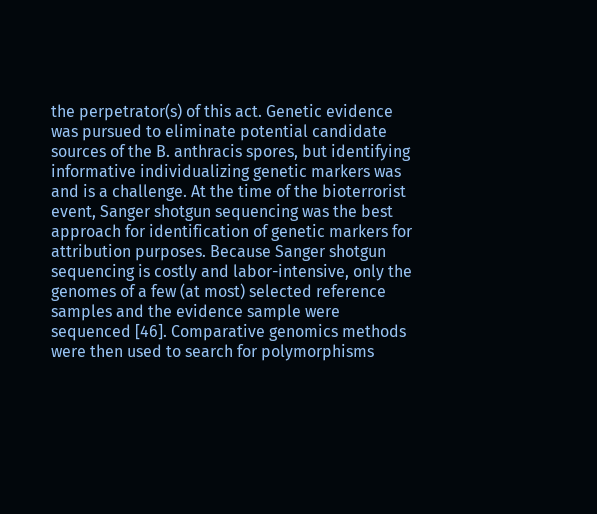the perpetrator(s) of this act. Genetic evidence was pursued to eliminate potential candidate sources of the B. anthracis spores, but identifying informative individualizing genetic markers was and is a challenge. At the time of the bioterrorist event, Sanger shotgun sequencing was the best approach for identification of genetic markers for attribution purposes. Because Sanger shotgun sequencing is costly and labor-intensive, only the genomes of a few (at most) selected reference samples and the evidence sample were sequenced [46]. Comparative genomics methods were then used to search for polymorphisms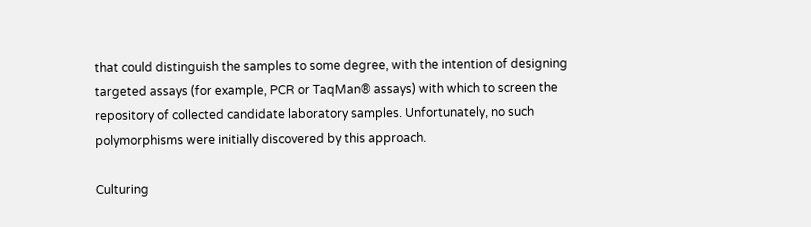that could distinguish the samples to some degree, with the intention of designing targeted assays (for example, PCR or TaqMan® assays) with which to screen the repository of collected candidate laboratory samples. Unfortunately, no such polymorphisms were initially discovered by this approach.

Culturing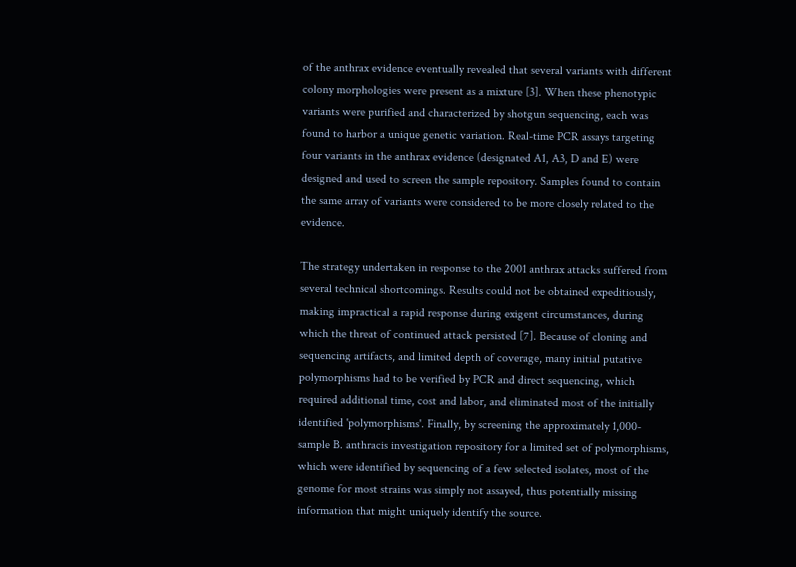of the anthrax evidence eventually revealed that several variants with different colony morphologies were present as a mixture [3]. When these phenotypic variants were purified and characterized by shotgun sequencing, each was found to harbor a unique genetic variation. Real-time PCR assays targeting four variants in the anthrax evidence (designated A1, A3, D and E) were designed and used to screen the sample repository. Samples found to contain the same array of variants were considered to be more closely related to the evidence.

The strategy undertaken in response to the 2001 anthrax attacks suffered from several technical shortcomings. Results could not be obtained expeditiously, making impractical a rapid response during exigent circumstances, during which the threat of continued attack persisted [7]. Because of cloning and sequencing artifacts, and limited depth of coverage, many initial putative polymorphisms had to be verified by PCR and direct sequencing, which required additional time, cost and labor, and eliminated most of the initially identified 'polymorphisms'. Finally, by screening the approximately 1,000-sample B. anthracis investigation repository for a limited set of polymorphisms, which were identified by sequencing of a few selected isolates, most of the genome for most strains was simply not assayed, thus potentially missing information that might uniquely identify the source.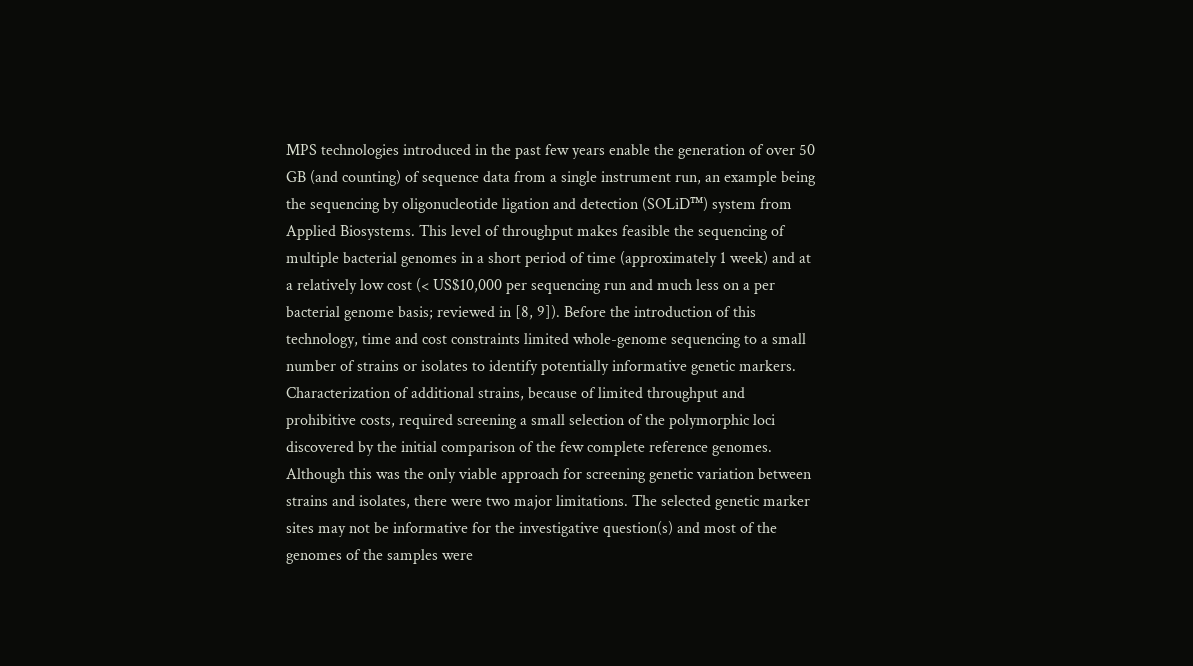MPS technologies introduced in the past few years enable the generation of over 50 GB (and counting) of sequence data from a single instrument run, an example being the sequencing by oligonucleotide ligation and detection (SOLiD™) system from Applied Biosystems. This level of throughput makes feasible the sequencing of multiple bacterial genomes in a short period of time (approximately 1 week) and at a relatively low cost (< US$10,000 per sequencing run and much less on a per bacterial genome basis; reviewed in [8, 9]). Before the introduction of this technology, time and cost constraints limited whole-genome sequencing to a small number of strains or isolates to identify potentially informative genetic markers. Characterization of additional strains, because of limited throughput and prohibitive costs, required screening a small selection of the polymorphic loci discovered by the initial comparison of the few complete reference genomes. Although this was the only viable approach for screening genetic variation between strains and isolates, there were two major limitations. The selected genetic marker sites may not be informative for the investigative question(s) and most of the genomes of the samples were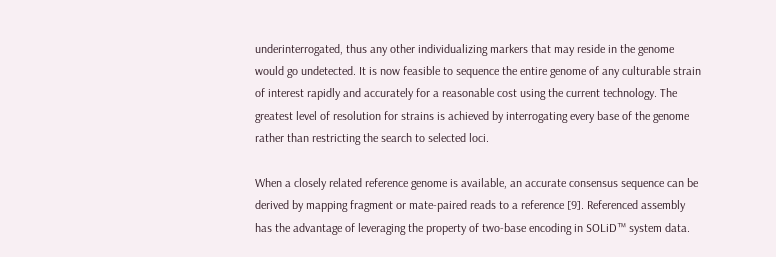underinterrogated, thus any other individualizing markers that may reside in the genome would go undetected. It is now feasible to sequence the entire genome of any culturable strain of interest rapidly and accurately for a reasonable cost using the current technology. The greatest level of resolution for strains is achieved by interrogating every base of the genome rather than restricting the search to selected loci.

When a closely related reference genome is available, an accurate consensus sequence can be derived by mapping fragment or mate-paired reads to a reference [9]. Referenced assembly has the advantage of leveraging the property of two-base encoding in SOLiD™ system data.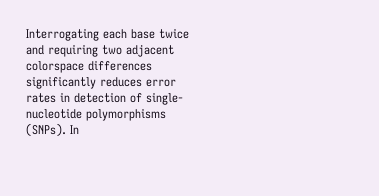Interrogating each base twice and requiring two adjacent colorspace differences significantly reduces error rates in detection of single-nucleotide polymorphisms (SNPs). In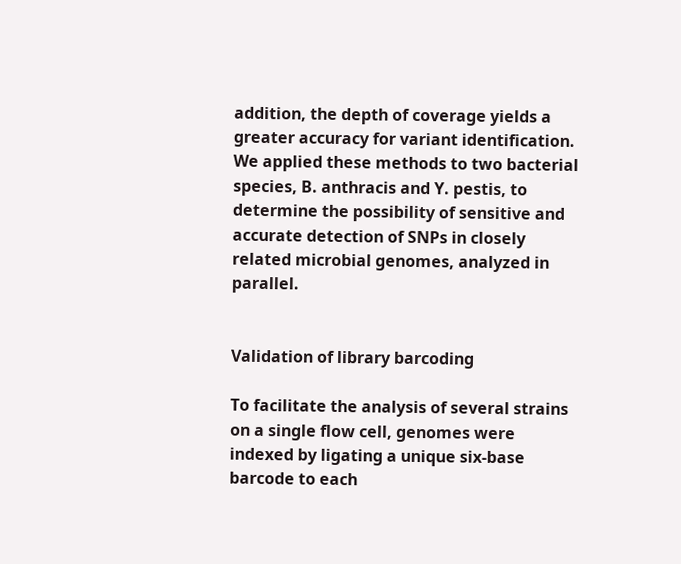addition, the depth of coverage yields a greater accuracy for variant identification. We applied these methods to two bacterial species, B. anthracis and Y. pestis, to determine the possibility of sensitive and accurate detection of SNPs in closely related microbial genomes, analyzed in parallel.


Validation of library barcoding

To facilitate the analysis of several strains on a single flow cell, genomes were indexed by ligating a unique six-base barcode to each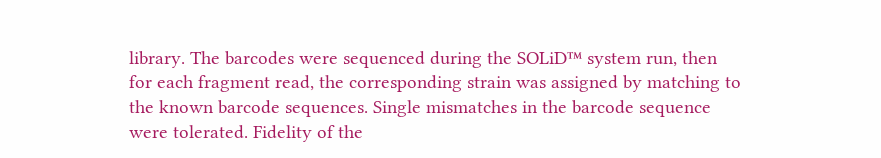library. The barcodes were sequenced during the SOLiD™ system run, then for each fragment read, the corresponding strain was assigned by matching to the known barcode sequences. Single mismatches in the barcode sequence were tolerated. Fidelity of the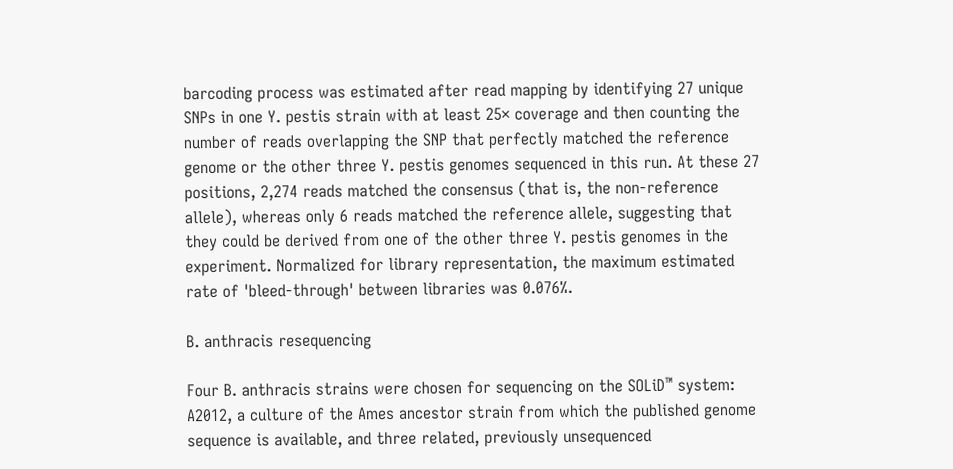barcoding process was estimated after read mapping by identifying 27 unique SNPs in one Y. pestis strain with at least 25× coverage and then counting the number of reads overlapping the SNP that perfectly matched the reference genome or the other three Y. pestis genomes sequenced in this run. At these 27 positions, 2,274 reads matched the consensus (that is, the non-reference allele), whereas only 6 reads matched the reference allele, suggesting that they could be derived from one of the other three Y. pestis genomes in the experiment. Normalized for library representation, the maximum estimated rate of 'bleed-through' between libraries was 0.076%.

B. anthracis resequencing

Four B. anthracis strains were chosen for sequencing on the SOLiD™ system: A2012, a culture of the Ames ancestor strain from which the published genome sequence is available, and three related, previously unsequenced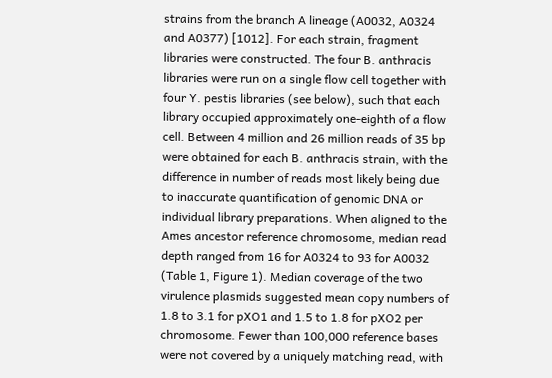strains from the branch A lineage (A0032, A0324 and A0377) [1012]. For each strain, fragment libraries were constructed. The four B. anthracis libraries were run on a single flow cell together with four Y. pestis libraries (see below), such that each library occupied approximately one-eighth of a flow cell. Between 4 million and 26 million reads of 35 bp were obtained for each B. anthracis strain, with the difference in number of reads most likely being due to inaccurate quantification of genomic DNA or individual library preparations. When aligned to the Ames ancestor reference chromosome, median read depth ranged from 16 for A0324 to 93 for A0032 (Table 1, Figure 1). Median coverage of the two virulence plasmids suggested mean copy numbers of 1.8 to 3.1 for pXO1 and 1.5 to 1.8 for pXO2 per chromosome. Fewer than 100,000 reference bases were not covered by a uniquely matching read, with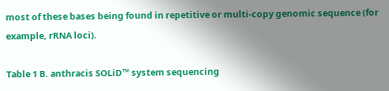most of these bases being found in repetitive or multi-copy genomic sequence (for example, rRNA loci).

Table 1 B. anthracis SOLiD™ system sequencing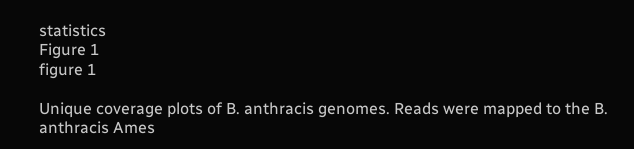statistics
Figure 1
figure 1

Unique coverage plots of B. anthracis genomes. Reads were mapped to the B. anthracis Ames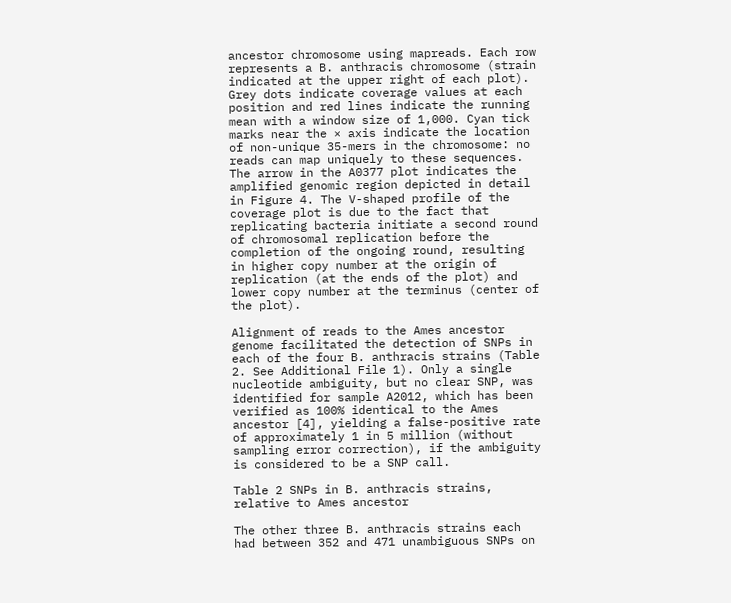ancestor chromosome using mapreads. Each row represents a B. anthracis chromosome (strain indicated at the upper right of each plot). Grey dots indicate coverage values at each position and red lines indicate the running mean with a window size of 1,000. Cyan tick marks near the × axis indicate the location of non-unique 35-mers in the chromosome: no reads can map uniquely to these sequences. The arrow in the A0377 plot indicates the amplified genomic region depicted in detail in Figure 4. The V-shaped profile of the coverage plot is due to the fact that replicating bacteria initiate a second round of chromosomal replication before the completion of the ongoing round, resulting in higher copy number at the origin of replication (at the ends of the plot) and lower copy number at the terminus (center of the plot).

Alignment of reads to the Ames ancestor genome facilitated the detection of SNPs in each of the four B. anthracis strains (Table 2. See Additional File 1). Only a single nucleotide ambiguity, but no clear SNP, was identified for sample A2012, which has been verified as 100% identical to the Ames ancestor [4], yielding a false-positive rate of approximately 1 in 5 million (without sampling error correction), if the ambiguity is considered to be a SNP call.

Table 2 SNPs in B. anthracis strains, relative to Ames ancestor

The other three B. anthracis strains each had between 352 and 471 unambiguous SNPs on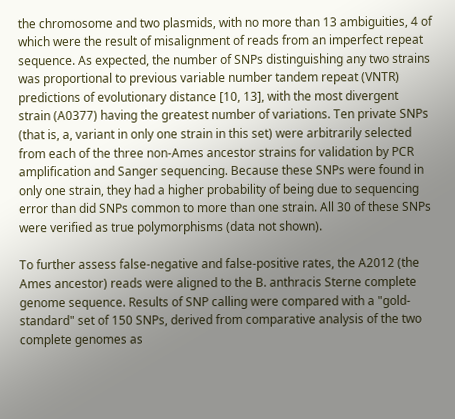the chromosome and two plasmids, with no more than 13 ambiguities, 4 of which were the result of misalignment of reads from an imperfect repeat sequence. As expected, the number of SNPs distinguishing any two strains was proportional to previous variable number tandem repeat (VNTR) predictions of evolutionary distance [10, 13], with the most divergent strain (A0377) having the greatest number of variations. Ten private SNPs (that is, a, variant in only one strain in this set) were arbitrarily selected from each of the three non-Ames ancestor strains for validation by PCR amplification and Sanger sequencing. Because these SNPs were found in only one strain, they had a higher probability of being due to sequencing error than did SNPs common to more than one strain. All 30 of these SNPs were verified as true polymorphisms (data not shown).

To further assess false-negative and false-positive rates, the A2012 (the Ames ancestor) reads were aligned to the B. anthracis Sterne complete genome sequence. Results of SNP calling were compared with a "gold-standard" set of 150 SNPs, derived from comparative analysis of the two complete genomes as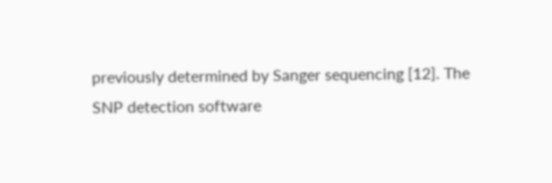previously determined by Sanger sequencing [12]. The SNP detection software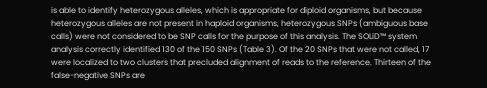is able to identify heterozygous alleles, which is appropriate for diploid organisms, but because heterozygous alleles are not present in haploid organisms, heterozygous SNPs (ambiguous base calls) were not considered to be SNP calls for the purpose of this analysis. The SOLiD™ system analysis correctly identified 130 of the 150 SNPs (Table 3). Of the 20 SNPs that were not called, 17 were localized to two clusters that precluded alignment of reads to the reference. Thirteen of the false-negative SNPs are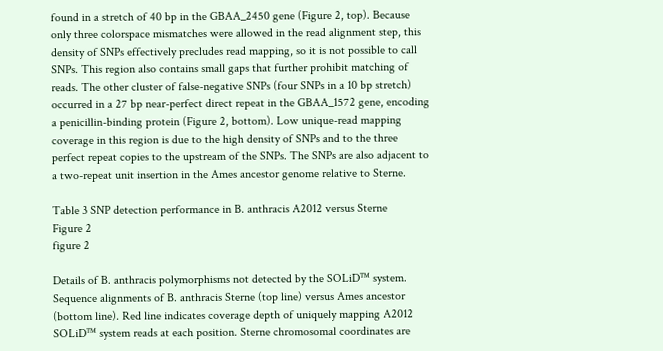found in a stretch of 40 bp in the GBAA_2450 gene (Figure 2, top). Because only three colorspace mismatches were allowed in the read alignment step, this density of SNPs effectively precludes read mapping, so it is not possible to call SNPs. This region also contains small gaps that further prohibit matching of reads. The other cluster of false-negative SNPs (four SNPs in a 10 bp stretch) occurred in a 27 bp near-perfect direct repeat in the GBAA_1572 gene, encoding a penicillin-binding protein (Figure 2, bottom). Low unique-read mapping coverage in this region is due to the high density of SNPs and to the three perfect repeat copies to the upstream of the SNPs. The SNPs are also adjacent to a two-repeat unit insertion in the Ames ancestor genome relative to Sterne.

Table 3 SNP detection performance in B. anthracis A2012 versus Sterne
Figure 2
figure 2

Details of B. anthracis polymorphisms not detected by the SOLiD™ system. Sequence alignments of B. anthracis Sterne (top line) versus Ames ancestor (bottom line). Red line indicates coverage depth of uniquely mapping A2012 SOLiD™ system reads at each position. Sterne chromosomal coordinates are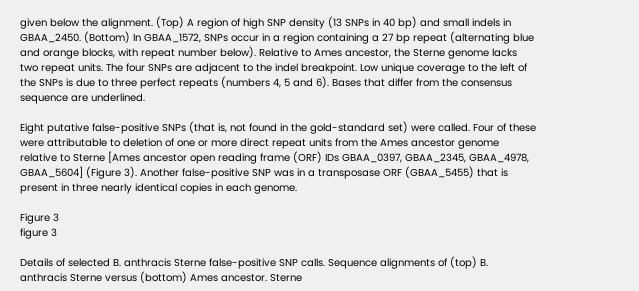given below the alignment. (Top) A region of high SNP density (13 SNPs in 40 bp) and small indels in GBAA_2450. (Bottom) In GBAA_1572, SNPs occur in a region containing a 27 bp repeat (alternating blue and orange blocks, with repeat number below). Relative to Ames ancestor, the Sterne genome lacks two repeat units. The four SNPs are adjacent to the indel breakpoint. Low unique coverage to the left of the SNPs is due to three perfect repeats (numbers 4, 5 and 6). Bases that differ from the consensus sequence are underlined.

Eight putative false-positive SNPs (that is, not found in the gold-standard set) were called. Four of these were attributable to deletion of one or more direct repeat units from the Ames ancestor genome relative to Sterne [Ames ancestor open reading frame (ORF) IDs GBAA_0397, GBAA_2345, GBAA_4978, GBAA_5604] (Figure 3). Another false-positive SNP was in a transposase ORF (GBAA_5455) that is present in three nearly identical copies in each genome.

Figure 3
figure 3

Details of selected B. anthracis Sterne false-positive SNP calls. Sequence alignments of (top) B. anthracis Sterne versus (bottom) Ames ancestor. Sterne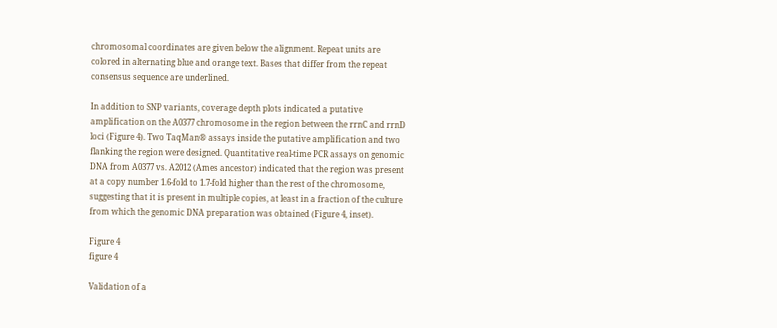chromosomal coordinates are given below the alignment. Repeat units are colored in alternating blue and orange text. Bases that differ from the repeat consensus sequence are underlined.

In addition to SNP variants, coverage depth plots indicated a putative amplification on the A0377 chromosome in the region between the rrnC and rrnD loci (Figure 4). Two TaqMan® assays inside the putative amplification and two flanking the region were designed. Quantitative real-time PCR assays on genomic DNA from A0377 vs. A2012 (Ames ancestor) indicated that the region was present at a copy number 1.6-fold to 1.7-fold higher than the rest of the chromosome, suggesting that it is present in multiple copies, at least in a fraction of the culture from which the genomic DNA preparation was obtained (Figure 4, inset).

Figure 4
figure 4

Validation of a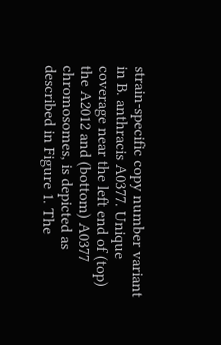strain-specific copy number variant in B. anthracis A0377. Unique coverage near the left end of (top) the A2012 and (bottom) A0377 chromosomes, is depicted as described in Figure 1. The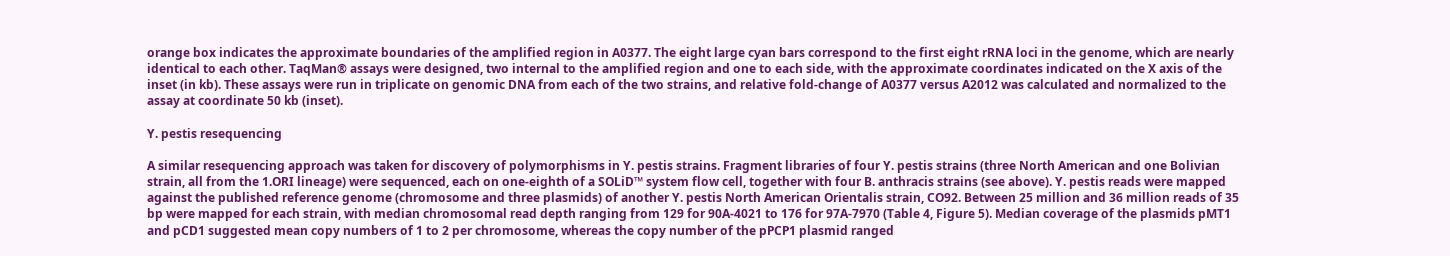orange box indicates the approximate boundaries of the amplified region in A0377. The eight large cyan bars correspond to the first eight rRNA loci in the genome, which are nearly identical to each other. TaqMan® assays were designed, two internal to the amplified region and one to each side, with the approximate coordinates indicated on the X axis of the inset (in kb). These assays were run in triplicate on genomic DNA from each of the two strains, and relative fold-change of A0377 versus A2012 was calculated and normalized to the assay at coordinate 50 kb (inset).

Y. pestis resequencing

A similar resequencing approach was taken for discovery of polymorphisms in Y. pestis strains. Fragment libraries of four Y. pestis strains (three North American and one Bolivian strain, all from the 1.ORI lineage) were sequenced, each on one-eighth of a SOLiD™ system flow cell, together with four B. anthracis strains (see above). Y. pestis reads were mapped against the published reference genome (chromosome and three plasmids) of another Y. pestis North American Orientalis strain, CO92. Between 25 million and 36 million reads of 35 bp were mapped for each strain, with median chromosomal read depth ranging from 129 for 90A-4021 to 176 for 97A-7970 (Table 4, Figure 5). Median coverage of the plasmids pMT1 and pCD1 suggested mean copy numbers of 1 to 2 per chromosome, whereas the copy number of the pPCP1 plasmid ranged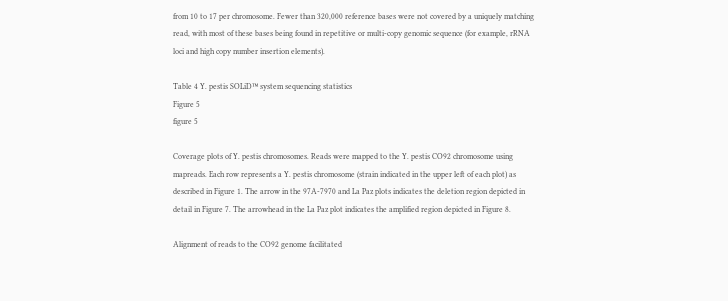from 10 to 17 per chromosome. Fewer than 320,000 reference bases were not covered by a uniquely matching read, with most of these bases being found in repetitive or multi-copy genomic sequence (for example, rRNA loci and high copy number insertion elements).

Table 4 Y. pestis SOLiD™ system sequencing statistics
Figure 5
figure 5

Coverage plots of Y. pestis chromosomes. Reads were mapped to the Y. pestis CO92 chromosome using mapreads. Each row represents a Y. pestis chromosome (strain indicated in the upper left of each plot) as described in Figure 1. The arrow in the 97A-7970 and La Paz plots indicates the deletion region depicted in detail in Figure 7. The arrowhead in the La Paz plot indicates the amplified region depicted in Figure 8.

Alignment of reads to the CO92 genome facilitated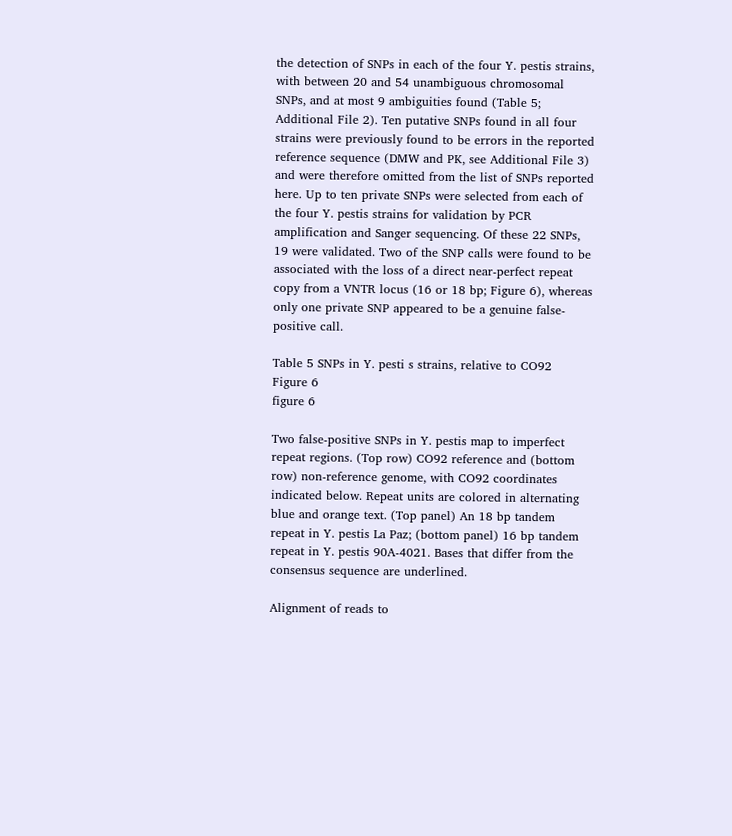the detection of SNPs in each of the four Y. pestis strains, with between 20 and 54 unambiguous chromosomal SNPs, and at most 9 ambiguities found (Table 5; Additional File 2). Ten putative SNPs found in all four strains were previously found to be errors in the reported reference sequence (DMW and PK, see Additional File 3) and were therefore omitted from the list of SNPs reported here. Up to ten private SNPs were selected from each of the four Y. pestis strains for validation by PCR amplification and Sanger sequencing. Of these 22 SNPs, 19 were validated. Two of the SNP calls were found to be associated with the loss of a direct near-perfect repeat copy from a VNTR locus (16 or 18 bp; Figure 6), whereas only one private SNP appeared to be a genuine false-positive call.

Table 5 SNPs in Y. pesti s strains, relative to CO92
Figure 6
figure 6

Two false-positive SNPs in Y. pestis map to imperfect repeat regions. (Top row) CO92 reference and (bottom row) non-reference genome, with CO92 coordinates indicated below. Repeat units are colored in alternating blue and orange text. (Top panel) An 18 bp tandem repeat in Y. pestis La Paz; (bottom panel) 16 bp tandem repeat in Y. pestis 90A-4021. Bases that differ from the consensus sequence are underlined.

Alignment of reads to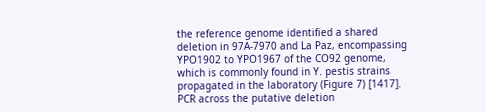the reference genome identified a shared deletion in 97A-7970 and La Paz, encompassing YPO1902 to YPO1967 of the CO92 genome, which is commonly found in Y. pestis strains propagated in the laboratory (Figure 7) [1417]. PCR across the putative deletion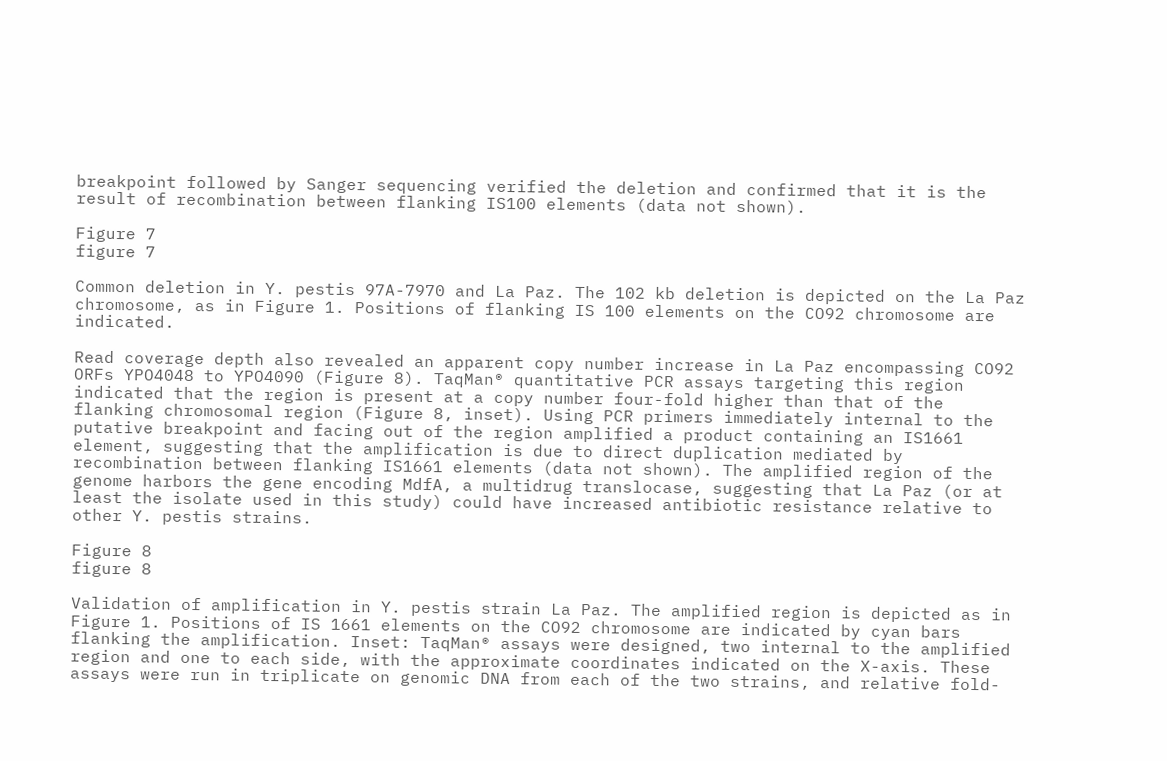breakpoint followed by Sanger sequencing verified the deletion and confirmed that it is the result of recombination between flanking IS100 elements (data not shown).

Figure 7
figure 7

Common deletion in Y. pestis 97A-7970 and La Paz. The 102 kb deletion is depicted on the La Paz chromosome, as in Figure 1. Positions of flanking IS 100 elements on the CO92 chromosome are indicated.

Read coverage depth also revealed an apparent copy number increase in La Paz encompassing CO92 ORFs YPO4048 to YPO4090 (Figure 8). TaqMan® quantitative PCR assays targeting this region indicated that the region is present at a copy number four-fold higher than that of the flanking chromosomal region (Figure 8, inset). Using PCR primers immediately internal to the putative breakpoint and facing out of the region amplified a product containing an IS1661 element, suggesting that the amplification is due to direct duplication mediated by recombination between flanking IS1661 elements (data not shown). The amplified region of the genome harbors the gene encoding MdfA, a multidrug translocase, suggesting that La Paz (or at least the isolate used in this study) could have increased antibiotic resistance relative to other Y. pestis strains.

Figure 8
figure 8

Validation of amplification in Y. pestis strain La Paz. The amplified region is depicted as in Figure 1. Positions of IS 1661 elements on the CO92 chromosome are indicated by cyan bars flanking the amplification. Inset: TaqMan® assays were designed, two internal to the amplified region and one to each side, with the approximate coordinates indicated on the X-axis. These assays were run in triplicate on genomic DNA from each of the two strains, and relative fold-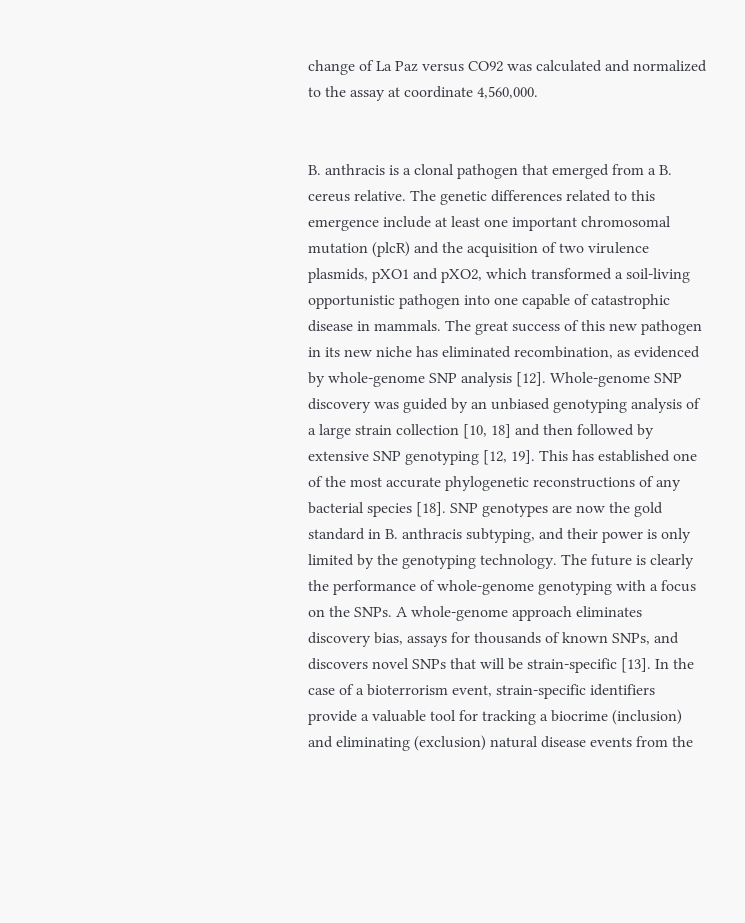change of La Paz versus CO92 was calculated and normalized to the assay at coordinate 4,560,000.


B. anthracis is a clonal pathogen that emerged from a B. cereus relative. The genetic differences related to this emergence include at least one important chromosomal mutation (plcR) and the acquisition of two virulence plasmids, pXO1 and pXO2, which transformed a soil-living opportunistic pathogen into one capable of catastrophic disease in mammals. The great success of this new pathogen in its new niche has eliminated recombination, as evidenced by whole-genome SNP analysis [12]. Whole-genome SNP discovery was guided by an unbiased genotyping analysis of a large strain collection [10, 18] and then followed by extensive SNP genotyping [12, 19]. This has established one of the most accurate phylogenetic reconstructions of any bacterial species [18]. SNP genotypes are now the gold standard in B. anthracis subtyping, and their power is only limited by the genotyping technology. The future is clearly the performance of whole-genome genotyping with a focus on the SNPs. A whole-genome approach eliminates discovery bias, assays for thousands of known SNPs, and discovers novel SNPs that will be strain-specific [13]. In the case of a bioterrorism event, strain-specific identifiers provide a valuable tool for tracking a biocrime (inclusion) and eliminating (exclusion) natural disease events from the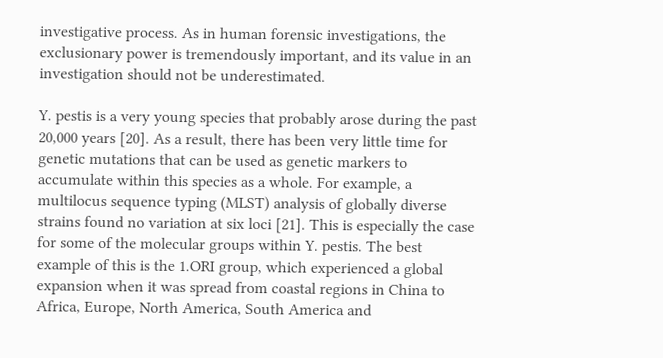investigative process. As in human forensic investigations, the exclusionary power is tremendously important, and its value in an investigation should not be underestimated.

Y. pestis is a very young species that probably arose during the past 20,000 years [20]. As a result, there has been very little time for genetic mutations that can be used as genetic markers to accumulate within this species as a whole. For example, a multilocus sequence typing (MLST) analysis of globally diverse strains found no variation at six loci [21]. This is especially the case for some of the molecular groups within Y. pestis. The best example of this is the 1.ORI group, which experienced a global expansion when it was spread from coastal regions in China to Africa, Europe, North America, South America and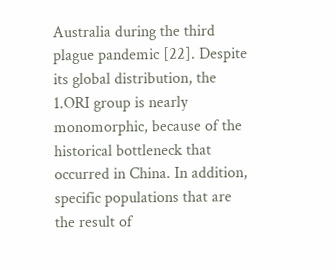Australia during the third plague pandemic [22]. Despite its global distribution, the 1.ORI group is nearly monomorphic, because of the historical bottleneck that occurred in China. In addition, specific populations that are the result of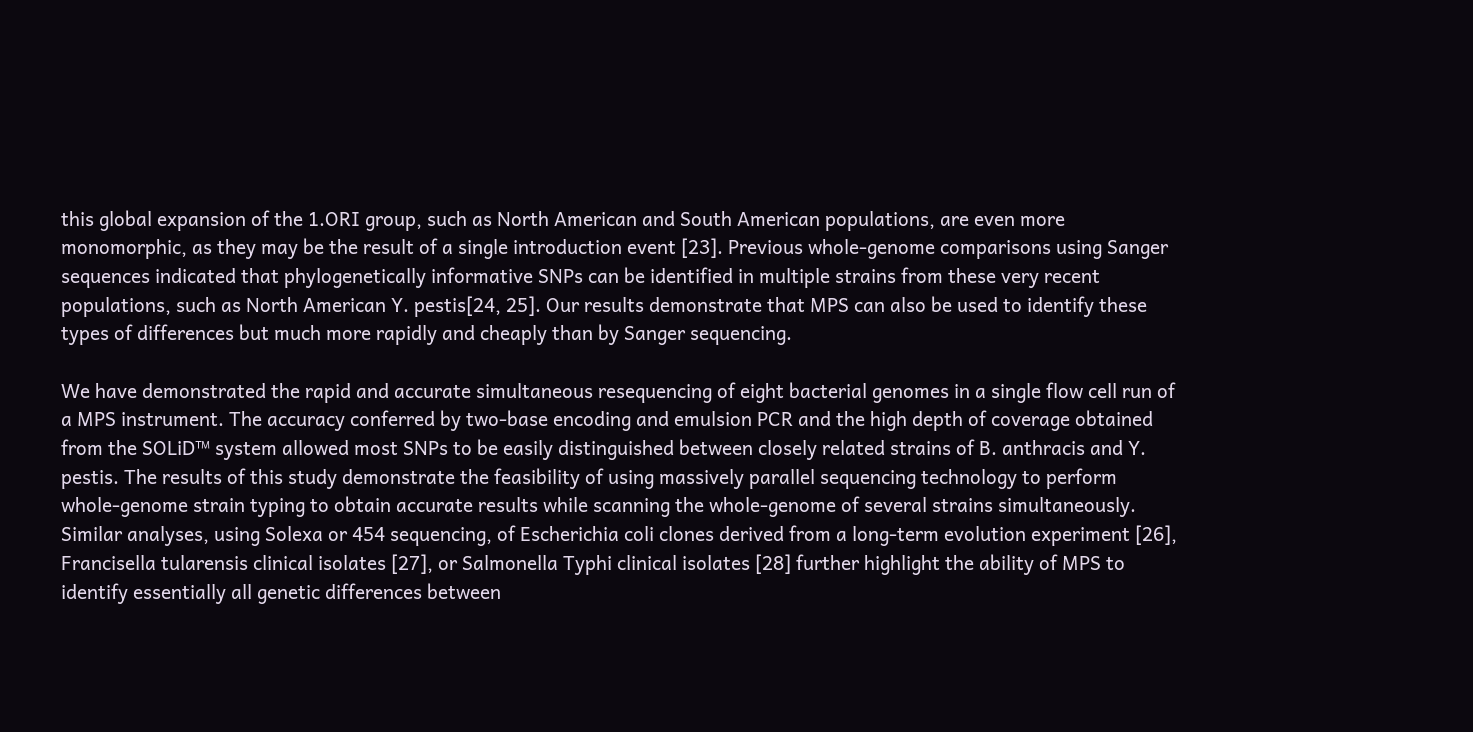this global expansion of the 1.ORI group, such as North American and South American populations, are even more monomorphic, as they may be the result of a single introduction event [23]. Previous whole-genome comparisons using Sanger sequences indicated that phylogenetically informative SNPs can be identified in multiple strains from these very recent populations, such as North American Y. pestis[24, 25]. Our results demonstrate that MPS can also be used to identify these types of differences but much more rapidly and cheaply than by Sanger sequencing.

We have demonstrated the rapid and accurate simultaneous resequencing of eight bacterial genomes in a single flow cell run of a MPS instrument. The accuracy conferred by two-base encoding and emulsion PCR and the high depth of coverage obtained from the SOLiD™ system allowed most SNPs to be easily distinguished between closely related strains of B. anthracis and Y. pestis. The results of this study demonstrate the feasibility of using massively parallel sequencing technology to perform whole-genome strain typing to obtain accurate results while scanning the whole-genome of several strains simultaneously. Similar analyses, using Solexa or 454 sequencing, of Escherichia coli clones derived from a long-term evolution experiment [26], Francisella tularensis clinical isolates [27], or Salmonella Typhi clinical isolates [28] further highlight the ability of MPS to identify essentially all genetic differences between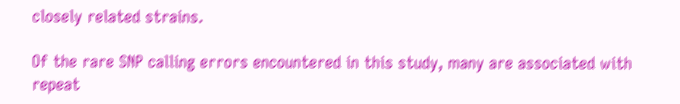closely related strains.

Of the rare SNP calling errors encountered in this study, many are associated with repeat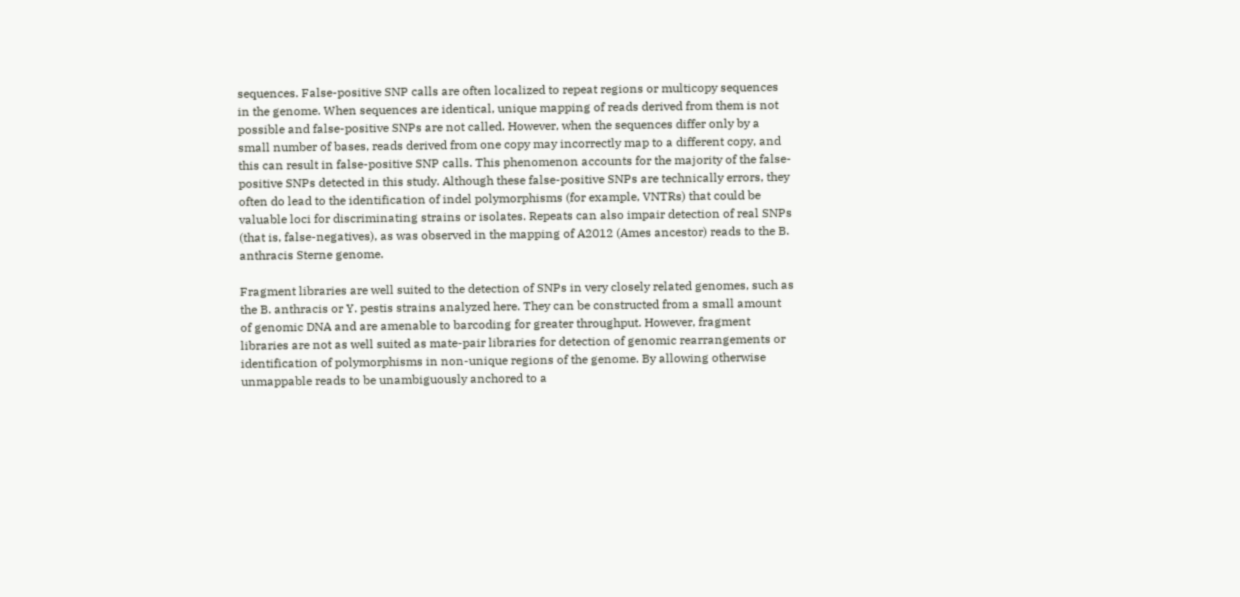sequences. False-positive SNP calls are often localized to repeat regions or multicopy sequences in the genome. When sequences are identical, unique mapping of reads derived from them is not possible and false-positive SNPs are not called. However, when the sequences differ only by a small number of bases, reads derived from one copy may incorrectly map to a different copy, and this can result in false-positive SNP calls. This phenomenon accounts for the majority of the false-positive SNPs detected in this study. Although these false-positive SNPs are technically errors, they often do lead to the identification of indel polymorphisms (for example, VNTRs) that could be valuable loci for discriminating strains or isolates. Repeats can also impair detection of real SNPs (that is, false-negatives), as was observed in the mapping of A2012 (Ames ancestor) reads to the B. anthracis Sterne genome.

Fragment libraries are well suited to the detection of SNPs in very closely related genomes, such as the B. anthracis or Y. pestis strains analyzed here. They can be constructed from a small amount of genomic DNA and are amenable to barcoding for greater throughput. However, fragment libraries are not as well suited as mate-pair libraries for detection of genomic rearrangements or identification of polymorphisms in non-unique regions of the genome. By allowing otherwise unmappable reads to be unambiguously anchored to a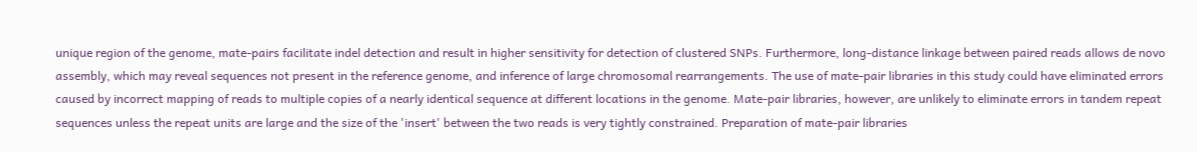unique region of the genome, mate-pairs facilitate indel detection and result in higher sensitivity for detection of clustered SNPs. Furthermore, long-distance linkage between paired reads allows de novo assembly, which may reveal sequences not present in the reference genome, and inference of large chromosomal rearrangements. The use of mate-pair libraries in this study could have eliminated errors caused by incorrect mapping of reads to multiple copies of a nearly identical sequence at different locations in the genome. Mate-pair libraries, however, are unlikely to eliminate errors in tandem repeat sequences unless the repeat units are large and the size of the 'insert' between the two reads is very tightly constrained. Preparation of mate-pair libraries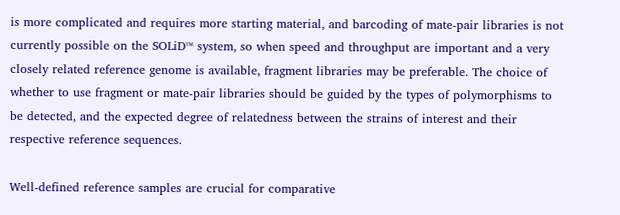is more complicated and requires more starting material, and barcoding of mate-pair libraries is not currently possible on the SOLiD™ system, so when speed and throughput are important and a very closely related reference genome is available, fragment libraries may be preferable. The choice of whether to use fragment or mate-pair libraries should be guided by the types of polymorphisms to be detected, and the expected degree of relatedness between the strains of interest and their respective reference sequences.

Well-defined reference samples are crucial for comparative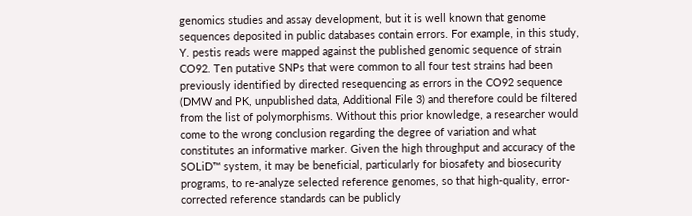genomics studies and assay development, but it is well known that genome sequences deposited in public databases contain errors. For example, in this study, Y. pestis reads were mapped against the published genomic sequence of strain CO92. Ten putative SNPs that were common to all four test strains had been previously identified by directed resequencing as errors in the CO92 sequence (DMW and PK, unpublished data, Additional File 3) and therefore could be filtered from the list of polymorphisms. Without this prior knowledge, a researcher would come to the wrong conclusion regarding the degree of variation and what constitutes an informative marker. Given the high throughput and accuracy of the SOLiD™ system, it may be beneficial, particularly for biosafety and biosecurity programs, to re-analyze selected reference genomes, so that high-quality, error-corrected reference standards can be publicly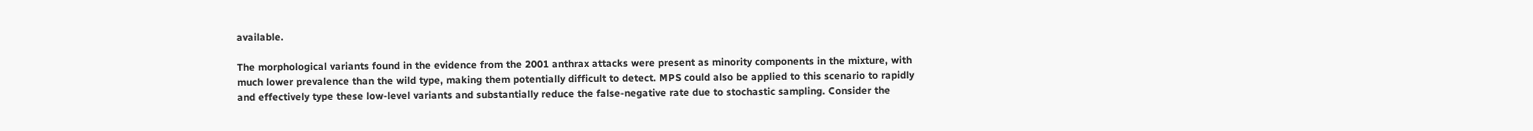available.

The morphological variants found in the evidence from the 2001 anthrax attacks were present as minority components in the mixture, with much lower prevalence than the wild type, making them potentially difficult to detect. MPS could also be applied to this scenario to rapidly and effectively type these low-level variants and substantially reduce the false-negative rate due to stochastic sampling. Consider the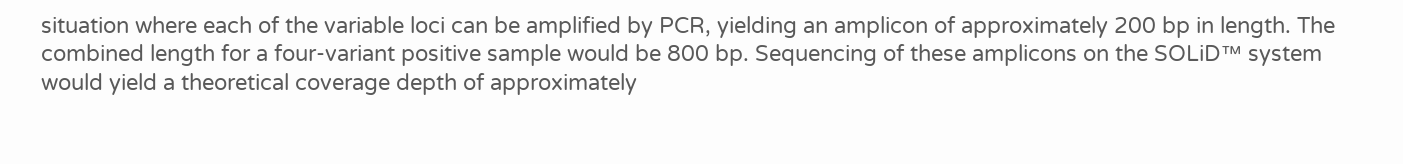situation where each of the variable loci can be amplified by PCR, yielding an amplicon of approximately 200 bp in length. The combined length for a four-variant positive sample would be 800 bp. Sequencing of these amplicons on the SOLiD™ system would yield a theoretical coverage depth of approximately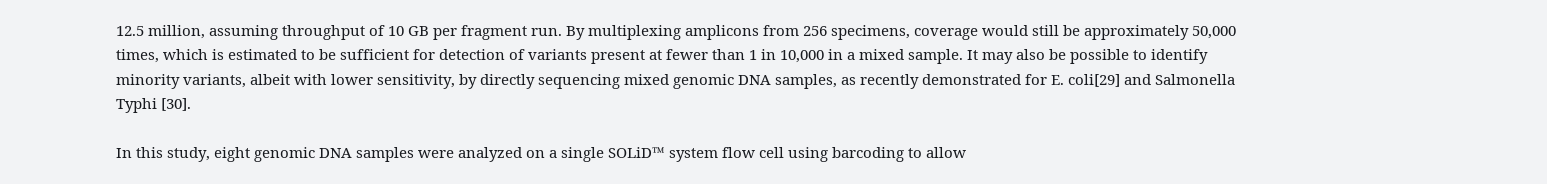12.5 million, assuming throughput of 10 GB per fragment run. By multiplexing amplicons from 256 specimens, coverage would still be approximately 50,000 times, which is estimated to be sufficient for detection of variants present at fewer than 1 in 10,000 in a mixed sample. It may also be possible to identify minority variants, albeit with lower sensitivity, by directly sequencing mixed genomic DNA samples, as recently demonstrated for E. coli[29] and Salmonella Typhi [30].

In this study, eight genomic DNA samples were analyzed on a single SOLiD™ system flow cell using barcoding to allow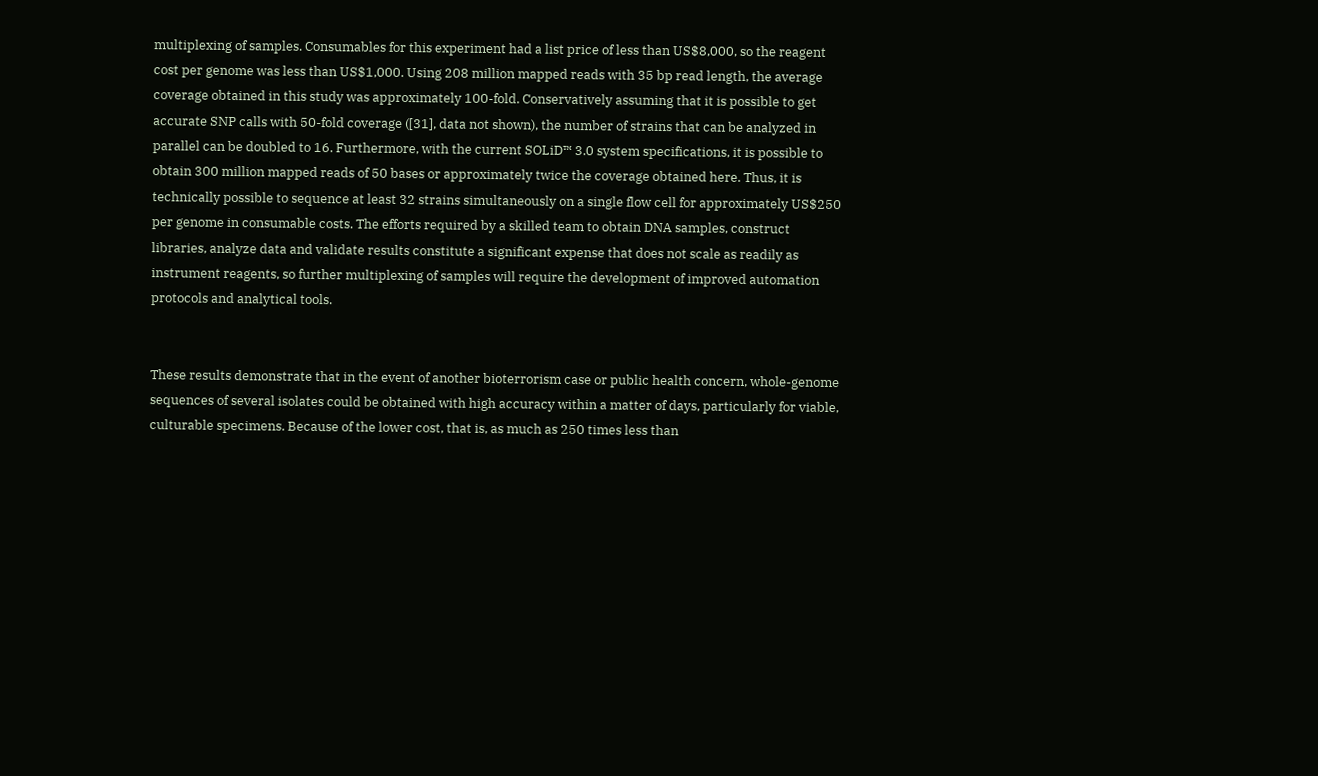multiplexing of samples. Consumables for this experiment had a list price of less than US$8,000, so the reagent cost per genome was less than US$1,000. Using 208 million mapped reads with 35 bp read length, the average coverage obtained in this study was approximately 100-fold. Conservatively assuming that it is possible to get accurate SNP calls with 50-fold coverage ([31], data not shown), the number of strains that can be analyzed in parallel can be doubled to 16. Furthermore, with the current SOLiD™ 3.0 system specifications, it is possible to obtain 300 million mapped reads of 50 bases or approximately twice the coverage obtained here. Thus, it is technically possible to sequence at least 32 strains simultaneously on a single flow cell for approximately US$250 per genome in consumable costs. The efforts required by a skilled team to obtain DNA samples, construct libraries, analyze data and validate results constitute a significant expense that does not scale as readily as instrument reagents, so further multiplexing of samples will require the development of improved automation protocols and analytical tools.


These results demonstrate that in the event of another bioterrorism case or public health concern, whole-genome sequences of several isolates could be obtained with high accuracy within a matter of days, particularly for viable, culturable specimens. Because of the lower cost, that is, as much as 250 times less than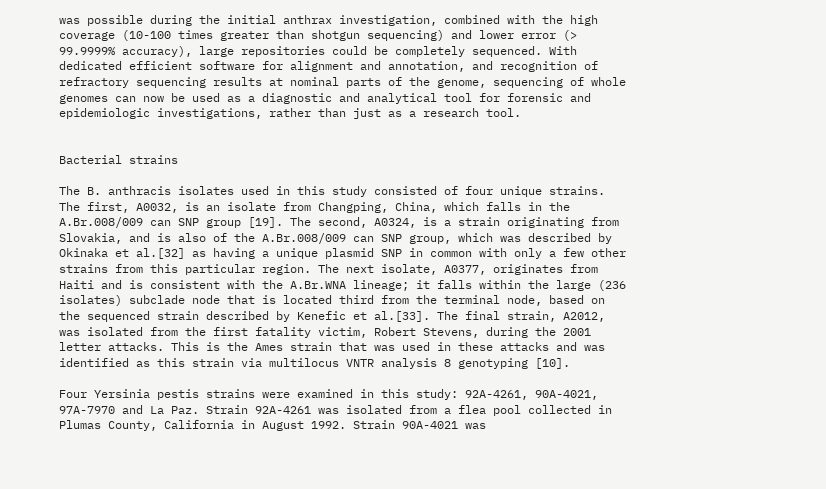was possible during the initial anthrax investigation, combined with the high coverage (10-100 times greater than shotgun sequencing) and lower error (> 99.9999% accuracy), large repositories could be completely sequenced. With dedicated efficient software for alignment and annotation, and recognition of refractory sequencing results at nominal parts of the genome, sequencing of whole genomes can now be used as a diagnostic and analytical tool for forensic and epidemiologic investigations, rather than just as a research tool.


Bacterial strains

The B. anthracis isolates used in this study consisted of four unique strains. The first, A0032, is an isolate from Changping, China, which falls in the A.Br.008/009 can SNP group [19]. The second, A0324, is a strain originating from Slovakia, and is also of the A.Br.008/009 can SNP group, which was described by Okinaka et al.[32] as having a unique plasmid SNP in common with only a few other strains from this particular region. The next isolate, A0377, originates from Haiti and is consistent with the A.Br.WNA lineage; it falls within the large (236 isolates) subclade node that is located third from the terminal node, based on the sequenced strain described by Kenefic et al.[33]. The final strain, A2012, was isolated from the first fatality victim, Robert Stevens, during the 2001 letter attacks. This is the Ames strain that was used in these attacks and was identified as this strain via multilocus VNTR analysis 8 genotyping [10].

Four Yersinia pestis strains were examined in this study: 92A-4261, 90A-4021, 97A-7970 and La Paz. Strain 92A-4261 was isolated from a flea pool collected in Plumas County, California in August 1992. Strain 90A-4021 was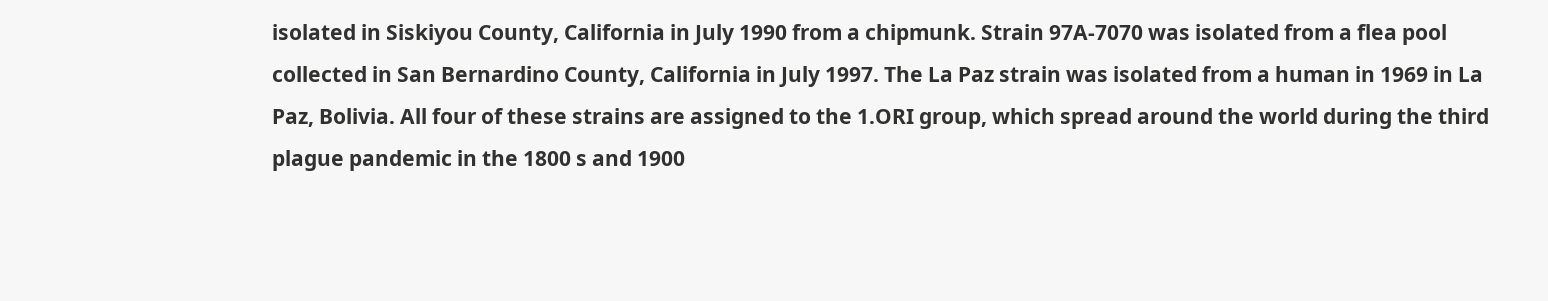isolated in Siskiyou County, California in July 1990 from a chipmunk. Strain 97A-7070 was isolated from a flea pool collected in San Bernardino County, California in July 1997. The La Paz strain was isolated from a human in 1969 in La Paz, Bolivia. All four of these strains are assigned to the 1.ORI group, which spread around the world during the third plague pandemic in the 1800 s and 1900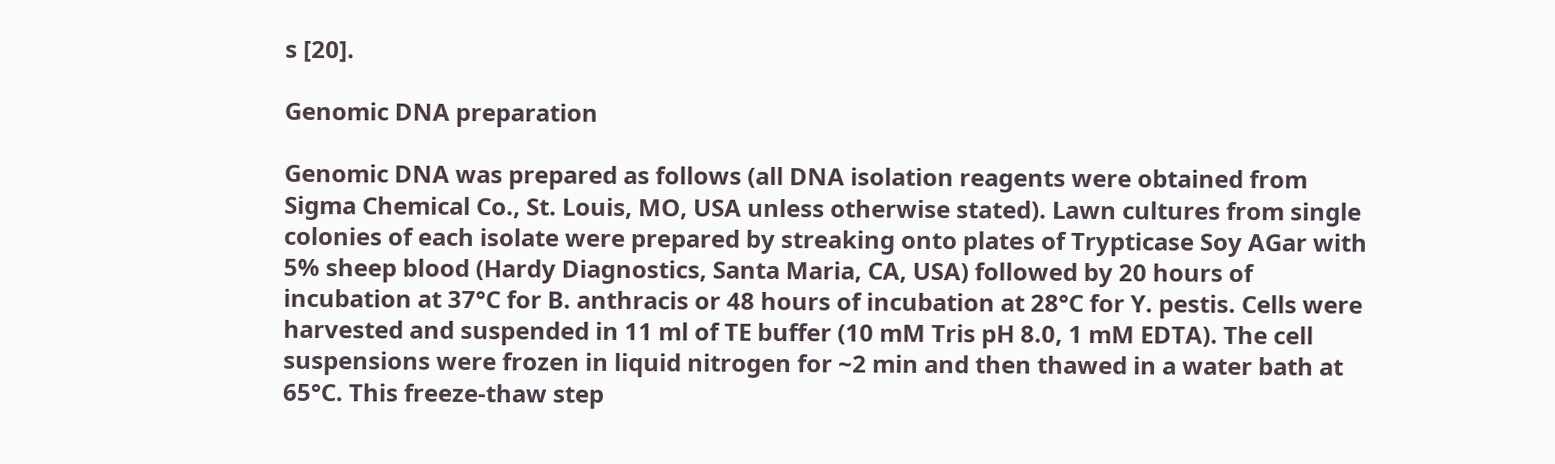s [20].

Genomic DNA preparation

Genomic DNA was prepared as follows (all DNA isolation reagents were obtained from Sigma Chemical Co., St. Louis, MO, USA unless otherwise stated). Lawn cultures from single colonies of each isolate were prepared by streaking onto plates of Trypticase Soy AGar with 5% sheep blood (Hardy Diagnostics, Santa Maria, CA, USA) followed by 20 hours of incubation at 37°C for B. anthracis or 48 hours of incubation at 28°C for Y. pestis. Cells were harvested and suspended in 11 ml of TE buffer (10 mM Tris pH 8.0, 1 mM EDTA). The cell suspensions were frozen in liquid nitrogen for ~2 min and then thawed in a water bath at 65°C. This freeze-thaw step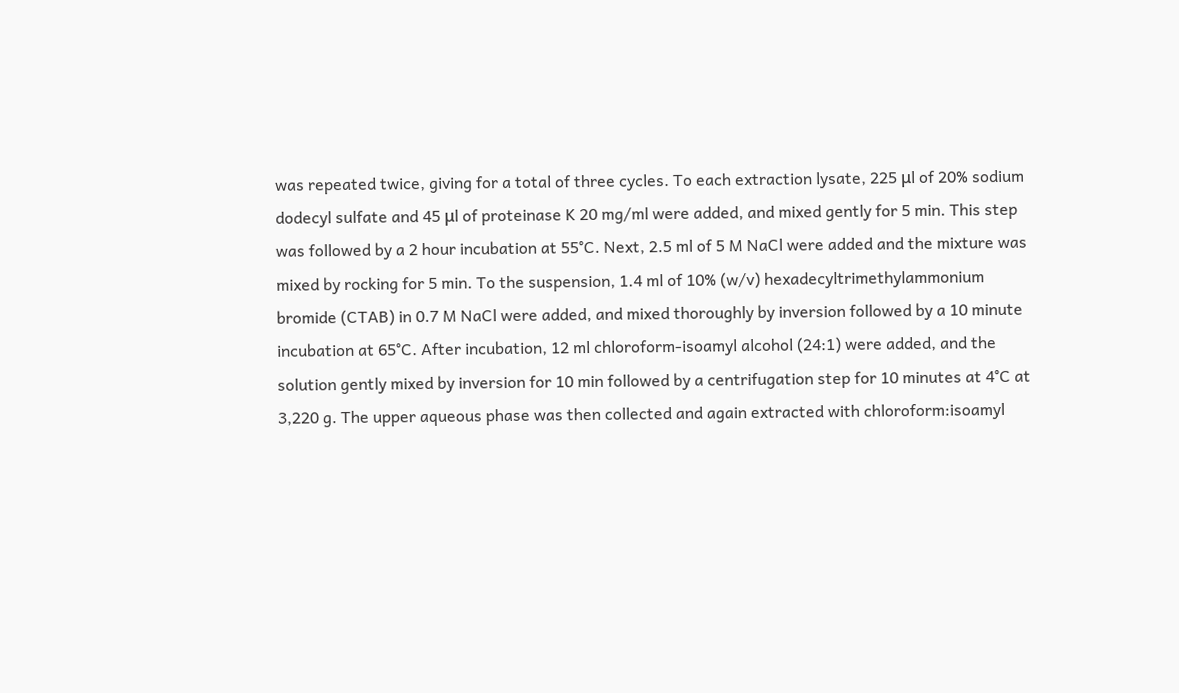was repeated twice, giving for a total of three cycles. To each extraction lysate, 225 μl of 20% sodium dodecyl sulfate and 45 μl of proteinase K 20 mg/ml were added, and mixed gently for 5 min. This step was followed by a 2 hour incubation at 55°C. Next, 2.5 ml of 5 M NaCl were added and the mixture was mixed by rocking for 5 min. To the suspension, 1.4 ml of 10% (w/v) hexadecyltrimethylammonium bromide (CTAB) in 0.7 M NaCl were added, and mixed thoroughly by inversion followed by a 10 minute incubation at 65°C. After incubation, 12 ml chloroform-isoamyl alcohol (24:1) were added, and the solution gently mixed by inversion for 10 min followed by a centrifugation step for 10 minutes at 4°C at 3,220 g. The upper aqueous phase was then collected and again extracted with chloroform:isoamyl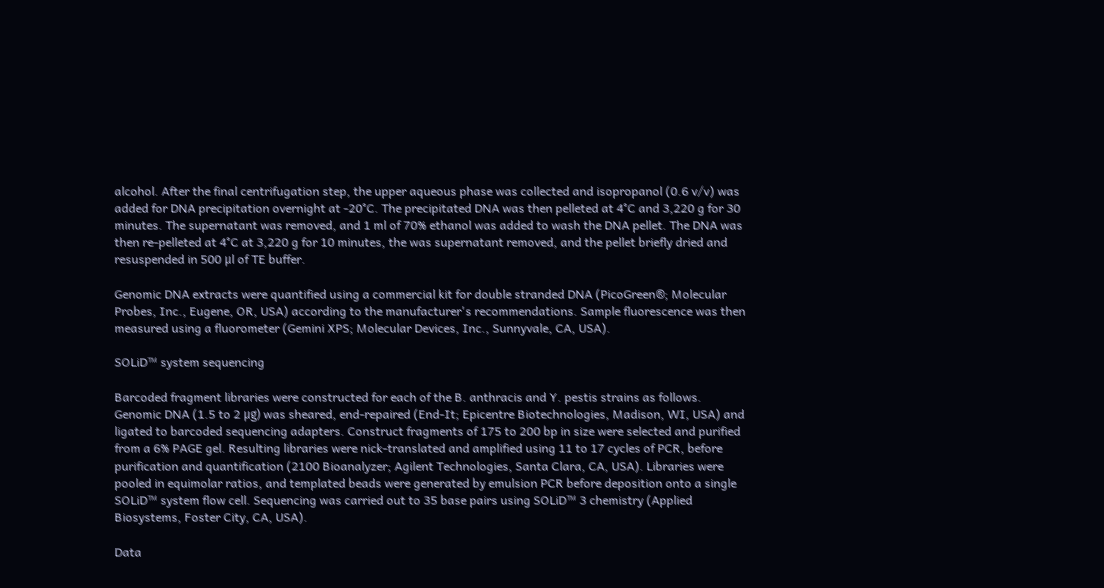alcohol. After the final centrifugation step, the upper aqueous phase was collected and isopropanol (0.6 v/v) was added for DNA precipitation overnight at -20°C. The precipitated DNA was then pelleted at 4°C and 3,220 g for 30 minutes. The supernatant was removed, and 1 ml of 70% ethanol was added to wash the DNA pellet. The DNA was then re-pelleted at 4°C at 3,220 g for 10 minutes, the was supernatant removed, and the pellet briefly dried and resuspended in 500 μl of TE buffer.

Genomic DNA extracts were quantified using a commercial kit for double stranded DNA (PicoGreen®; Molecular Probes, Inc., Eugene, OR, USA) according to the manufacturer's recommendations. Sample fluorescence was then measured using a fluorometer (Gemini XPS; Molecular Devices, Inc., Sunnyvale, CA, USA).

SOLiD™ system sequencing

Barcoded fragment libraries were constructed for each of the B. anthracis and Y. pestis strains as follows. Genomic DNA (1.5 to 2 μg) was sheared, end-repaired (End-It; Epicentre Biotechnologies, Madison, WI, USA) and ligated to barcoded sequencing adapters. Construct fragments of 175 to 200 bp in size were selected and purified from a 6% PAGE gel. Resulting libraries were nick-translated and amplified using 11 to 17 cycles of PCR, before purification and quantification (2100 Bioanalyzer; Agilent Technologies, Santa Clara, CA, USA). Libraries were pooled in equimolar ratios, and templated beads were generated by emulsion PCR before deposition onto a single SOLiD™ system flow cell. Sequencing was carried out to 35 base pairs using SOLiD™ 3 chemistry (Applied Biosystems, Foster City, CA, USA).

Data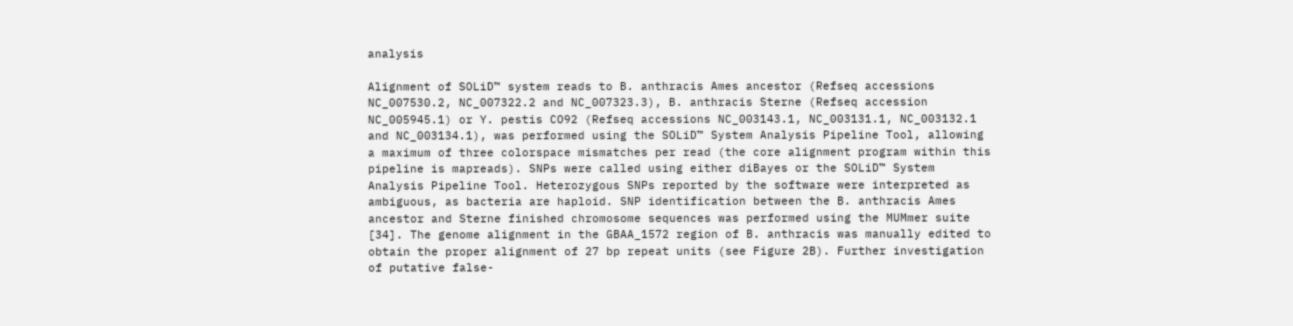analysis

Alignment of SOLiD™ system reads to B. anthracis Ames ancestor (Refseq accessions NC_007530.2, NC_007322.2 and NC_007323.3), B. anthracis Sterne (Refseq accession NC_005945.1) or Y. pestis CO92 (Refseq accessions NC_003143.1, NC_003131.1, NC_003132.1 and NC_003134.1), was performed using the SOLiD™ System Analysis Pipeline Tool, allowing a maximum of three colorspace mismatches per read (the core alignment program within this pipeline is mapreads). SNPs were called using either diBayes or the SOLiD™ System Analysis Pipeline Tool. Heterozygous SNPs reported by the software were interpreted as ambiguous, as bacteria are haploid. SNP identification between the B. anthracis Ames ancestor and Sterne finished chromosome sequences was performed using the MUMmer suite [34]. The genome alignment in the GBAA_1572 region of B. anthracis was manually edited to obtain the proper alignment of 27 bp repeat units (see Figure 2B). Further investigation of putative false-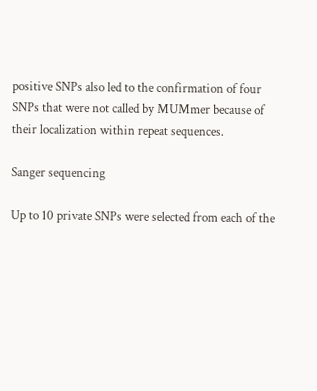positive SNPs also led to the confirmation of four SNPs that were not called by MUMmer because of their localization within repeat sequences.

Sanger sequencing

Up to 10 private SNPs were selected from each of the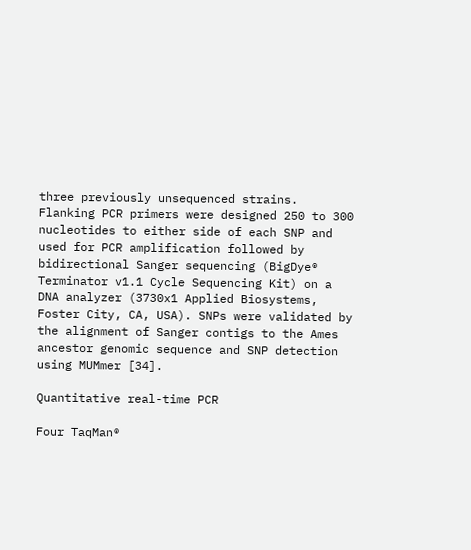three previously unsequenced strains. Flanking PCR primers were designed 250 to 300 nucleotides to either side of each SNP and used for PCR amplification followed by bidirectional Sanger sequencing (BigDye® Terminator v1.1 Cycle Sequencing Kit) on a DNA analyzer (3730x1 Applied Biosystems, Foster City, CA, USA). SNPs were validated by the alignment of Sanger contigs to the Ames ancestor genomic sequence and SNP detection using MUMmer [34].

Quantitative real-time PCR

Four TaqMan®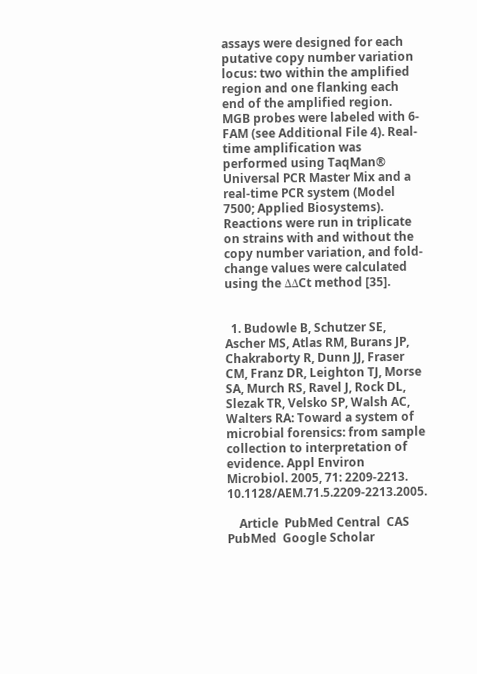assays were designed for each putative copy number variation locus: two within the amplified region and one flanking each end of the amplified region. MGB probes were labeled with 6-FAM (see Additional File 4). Real-time amplification was performed using TaqMan® Universal PCR Master Mix and a real-time PCR system (Model 7500; Applied Biosystems). Reactions were run in triplicate on strains with and without the copy number variation, and fold-change values were calculated using the ΔΔCt method [35].


  1. Budowle B, Schutzer SE, Ascher MS, Atlas RM, Burans JP, Chakraborty R, Dunn JJ, Fraser CM, Franz DR, Leighton TJ, Morse SA, Murch RS, Ravel J, Rock DL, Slezak TR, Velsko SP, Walsh AC, Walters RA: Toward a system of microbial forensics: from sample collection to interpretation of evidence. Appl Environ Microbiol. 2005, 71: 2209-2213. 10.1128/AEM.71.5.2209-2213.2005.

    Article  PubMed Central  CAS  PubMed  Google Scholar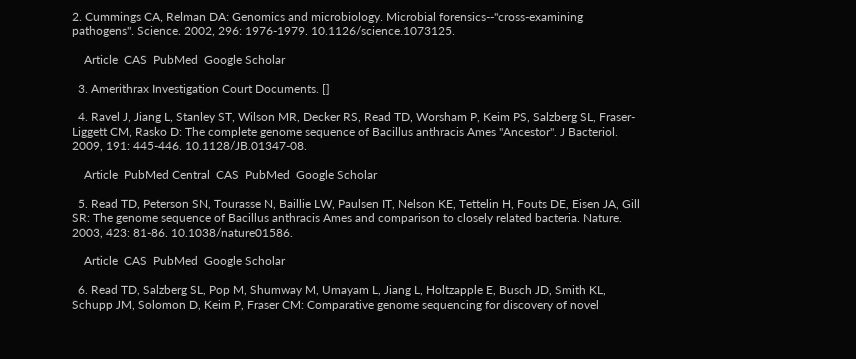2. Cummings CA, Relman DA: Genomics and microbiology. Microbial forensics--"cross-examining pathogens". Science. 2002, 296: 1976-1979. 10.1126/science.1073125.

    Article  CAS  PubMed  Google Scholar

  3. Amerithrax Investigation Court Documents. []

  4. Ravel J, Jiang L, Stanley ST, Wilson MR, Decker RS, Read TD, Worsham P, Keim PS, Salzberg SL, Fraser-Liggett CM, Rasko D: The complete genome sequence of Bacillus anthracis Ames "Ancestor". J Bacteriol. 2009, 191: 445-446. 10.1128/JB.01347-08.

    Article  PubMed Central  CAS  PubMed  Google Scholar

  5. Read TD, Peterson SN, Tourasse N, Baillie LW, Paulsen IT, Nelson KE, Tettelin H, Fouts DE, Eisen JA, Gill SR: The genome sequence of Bacillus anthracis Ames and comparison to closely related bacteria. Nature. 2003, 423: 81-86. 10.1038/nature01586.

    Article  CAS  PubMed  Google Scholar

  6. Read TD, Salzberg SL, Pop M, Shumway M, Umayam L, Jiang L, Holtzapple E, Busch JD, Smith KL, Schupp JM, Solomon D, Keim P, Fraser CM: Comparative genome sequencing for discovery of novel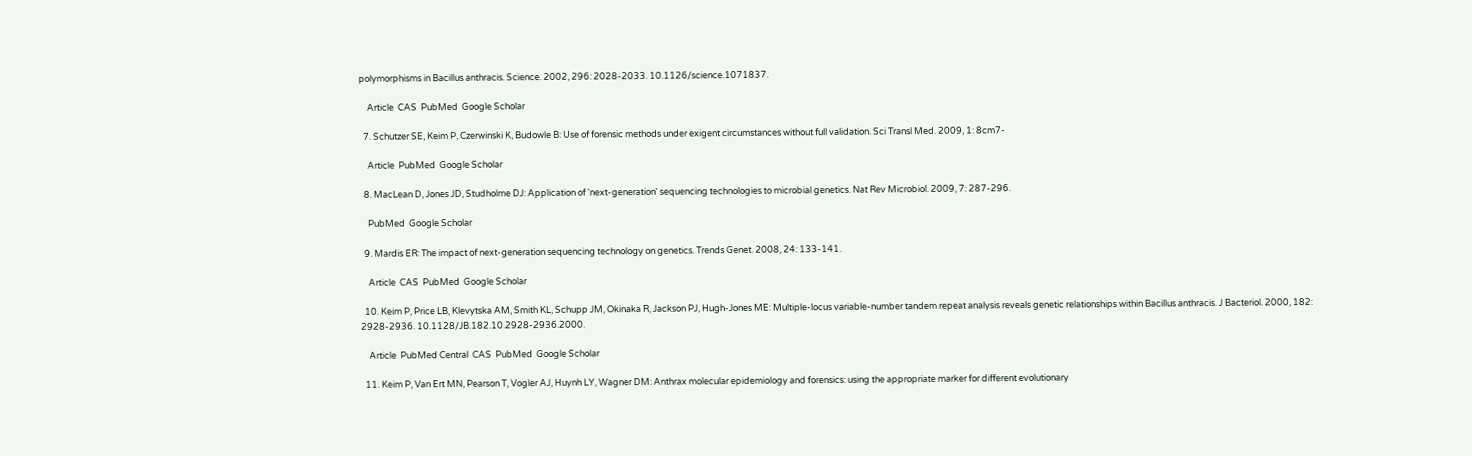polymorphisms in Bacillus anthracis. Science. 2002, 296: 2028-2033. 10.1126/science.1071837.

    Article  CAS  PubMed  Google Scholar

  7. Schutzer SE, Keim P, Czerwinski K, Budowle B: Use of forensic methods under exigent circumstances without full validation. Sci Transl Med. 2009, 1: 8cm7-

    Article  PubMed  Google Scholar

  8. MacLean D, Jones JD, Studholme DJ: Application of 'next-generation' sequencing technologies to microbial genetics. Nat Rev Microbiol. 2009, 7: 287-296.

    PubMed  Google Scholar

  9. Mardis ER: The impact of next-generation sequencing technology on genetics. Trends Genet. 2008, 24: 133-141.

    Article  CAS  PubMed  Google Scholar

  10. Keim P, Price LB, Klevytska AM, Smith KL, Schupp JM, Okinaka R, Jackson PJ, Hugh-Jones ME: Multiple-locus variable-number tandem repeat analysis reveals genetic relationships within Bacillus anthracis. J Bacteriol. 2000, 182: 2928-2936. 10.1128/JB.182.10.2928-2936.2000.

    Article  PubMed Central  CAS  PubMed  Google Scholar

  11. Keim P, Van Ert MN, Pearson T, Vogler AJ, Huynh LY, Wagner DM: Anthrax molecular epidemiology and forensics: using the appropriate marker for different evolutionary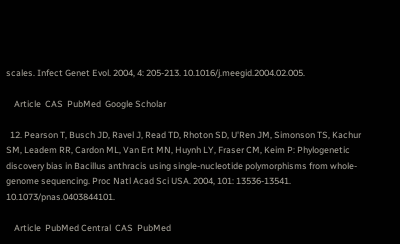scales. Infect Genet Evol. 2004, 4: 205-213. 10.1016/j.meegid.2004.02.005.

    Article  CAS  PubMed  Google Scholar

  12. Pearson T, Busch JD, Ravel J, Read TD, Rhoton SD, U'Ren JM, Simonson TS, Kachur SM, Leadem RR, Cardon ML, Van Ert MN, Huynh LY, Fraser CM, Keim P: Phylogenetic discovery bias in Bacillus anthracis using single-nucleotide polymorphisms from whole-genome sequencing. Proc Natl Acad Sci USA. 2004, 101: 13536-13541. 10.1073/pnas.0403844101.

    Article  PubMed Central  CAS  PubMed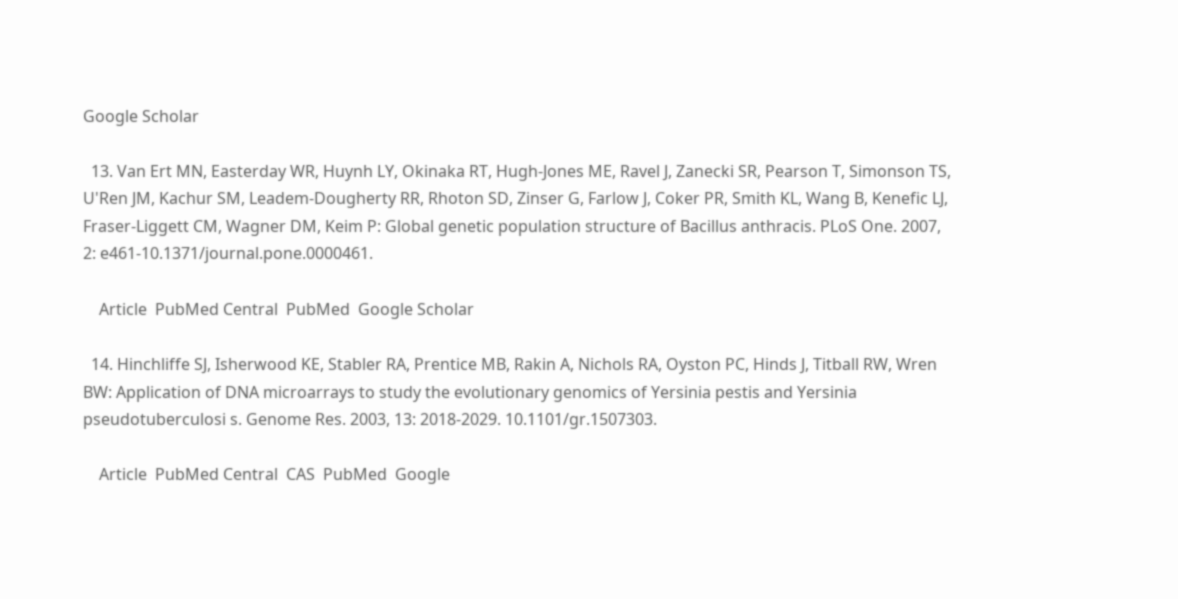Google Scholar

  13. Van Ert MN, Easterday WR, Huynh LY, Okinaka RT, Hugh-Jones ME, Ravel J, Zanecki SR, Pearson T, Simonson TS, U'Ren JM, Kachur SM, Leadem-Dougherty RR, Rhoton SD, Zinser G, Farlow J, Coker PR, Smith KL, Wang B, Kenefic LJ, Fraser-Liggett CM, Wagner DM, Keim P: Global genetic population structure of Bacillus anthracis. PLoS One. 2007, 2: e461-10.1371/journal.pone.0000461.

    Article  PubMed Central  PubMed  Google Scholar

  14. Hinchliffe SJ, Isherwood KE, Stabler RA, Prentice MB, Rakin A, Nichols RA, Oyston PC, Hinds J, Titball RW, Wren BW: Application of DNA microarrays to study the evolutionary genomics of Yersinia pestis and Yersinia pseudotuberculosi s. Genome Res. 2003, 13: 2018-2029. 10.1101/gr.1507303.

    Article  PubMed Central  CAS  PubMed  Google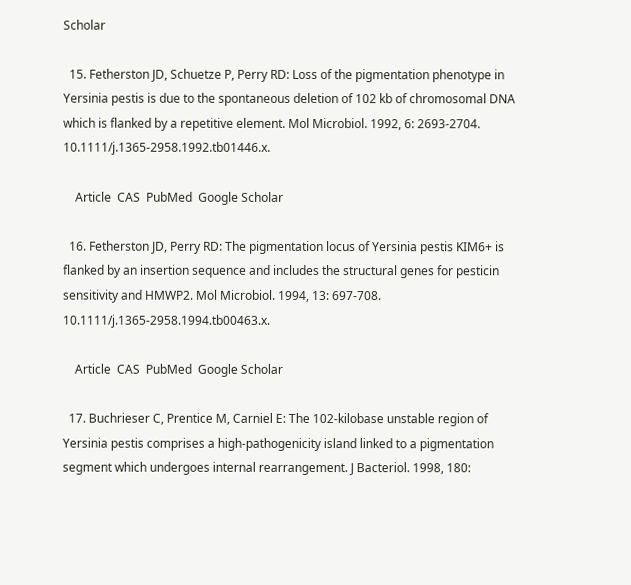Scholar

  15. Fetherston JD, Schuetze P, Perry RD: Loss of the pigmentation phenotype in Yersinia pestis is due to the spontaneous deletion of 102 kb of chromosomal DNA which is flanked by a repetitive element. Mol Microbiol. 1992, 6: 2693-2704. 10.1111/j.1365-2958.1992.tb01446.x.

    Article  CAS  PubMed  Google Scholar

  16. Fetherston JD, Perry RD: The pigmentation locus of Yersinia pestis KIM6+ is flanked by an insertion sequence and includes the structural genes for pesticin sensitivity and HMWP2. Mol Microbiol. 1994, 13: 697-708. 10.1111/j.1365-2958.1994.tb00463.x.

    Article  CAS  PubMed  Google Scholar

  17. Buchrieser C, Prentice M, Carniel E: The 102-kilobase unstable region of Yersinia pestis comprises a high-pathogenicity island linked to a pigmentation segment which undergoes internal rearrangement. J Bacteriol. 1998, 180: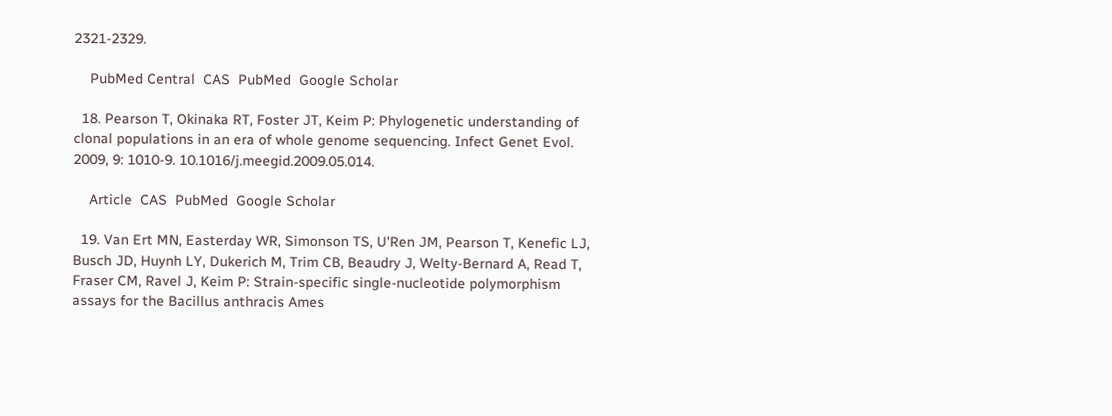2321-2329.

    PubMed Central  CAS  PubMed  Google Scholar

  18. Pearson T, Okinaka RT, Foster JT, Keim P: Phylogenetic understanding of clonal populations in an era of whole genome sequencing. Infect Genet Evol. 2009, 9: 1010-9. 10.1016/j.meegid.2009.05.014.

    Article  CAS  PubMed  Google Scholar

  19. Van Ert MN, Easterday WR, Simonson TS, U'Ren JM, Pearson T, Kenefic LJ, Busch JD, Huynh LY, Dukerich M, Trim CB, Beaudry J, Welty-Bernard A, Read T, Fraser CM, Ravel J, Keim P: Strain-specific single-nucleotide polymorphism assays for the Bacillus anthracis Ames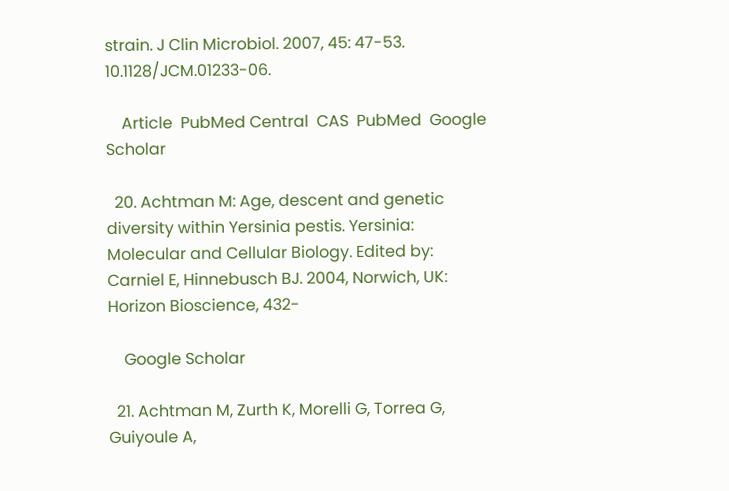strain. J Clin Microbiol. 2007, 45: 47-53. 10.1128/JCM.01233-06.

    Article  PubMed Central  CAS  PubMed  Google Scholar

  20. Achtman M: Age, descent and genetic diversity within Yersinia pestis. Yersinia: Molecular and Cellular Biology. Edited by: Carniel E, Hinnebusch BJ. 2004, Norwich, UK: Horizon Bioscience, 432-

    Google Scholar

  21. Achtman M, Zurth K, Morelli G, Torrea G, Guiyoule A,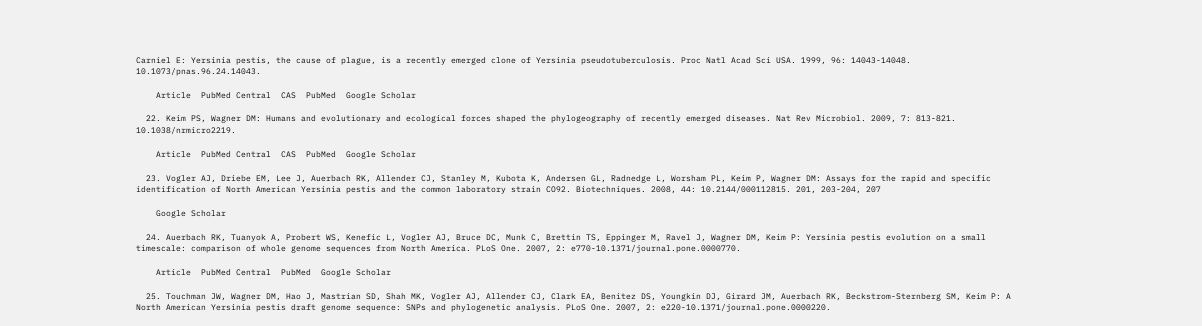Carniel E: Yersinia pestis, the cause of plague, is a recently emerged clone of Yersinia pseudotuberculosis. Proc Natl Acad Sci USA. 1999, 96: 14043-14048. 10.1073/pnas.96.24.14043.

    Article  PubMed Central  CAS  PubMed  Google Scholar

  22. Keim PS, Wagner DM: Humans and evolutionary and ecological forces shaped the phylogeography of recently emerged diseases. Nat Rev Microbiol. 2009, 7: 813-821. 10.1038/nrmicro2219.

    Article  PubMed Central  CAS  PubMed  Google Scholar

  23. Vogler AJ, Driebe EM, Lee J, Auerbach RK, Allender CJ, Stanley M, Kubota K, Andersen GL, Radnedge L, Worsham PL, Keim P, Wagner DM: Assays for the rapid and specific identification of North American Yersinia pestis and the common laboratory strain CO92. Biotechniques. 2008, 44: 10.2144/000112815. 201, 203-204, 207

    Google Scholar

  24. Auerbach RK, Tuanyok A, Probert WS, Kenefic L, Vogler AJ, Bruce DC, Munk C, Brettin TS, Eppinger M, Ravel J, Wagner DM, Keim P: Yersinia pestis evolution on a small timescale: comparison of whole genome sequences from North America. PLoS One. 2007, 2: e770-10.1371/journal.pone.0000770.

    Article  PubMed Central  PubMed  Google Scholar

  25. Touchman JW, Wagner DM, Hao J, Mastrian SD, Shah MK, Vogler AJ, Allender CJ, Clark EA, Benitez DS, Youngkin DJ, Girard JM, Auerbach RK, Beckstrom-Sternberg SM, Keim P: A North American Yersinia pestis draft genome sequence: SNPs and phylogenetic analysis. PLoS One. 2007, 2: e220-10.1371/journal.pone.0000220.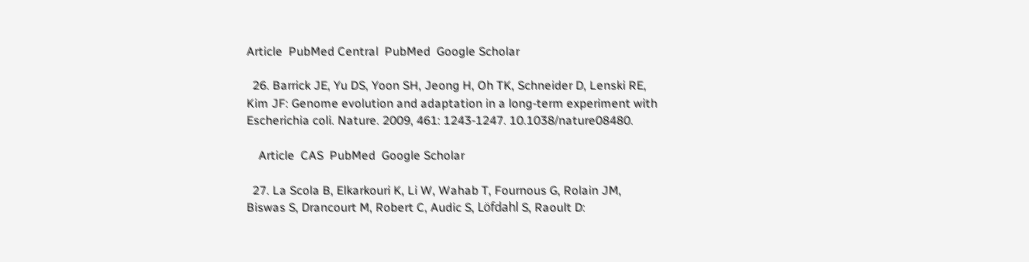Article  PubMed Central  PubMed  Google Scholar

  26. Barrick JE, Yu DS, Yoon SH, Jeong H, Oh TK, Schneider D, Lenski RE, Kim JF: Genome evolution and adaptation in a long-term experiment with Escherichia coli. Nature. 2009, 461: 1243-1247. 10.1038/nature08480.

    Article  CAS  PubMed  Google Scholar

  27. La Scola B, Elkarkouri K, Li W, Wahab T, Fournous G, Rolain JM, Biswas S, Drancourt M, Robert C, Audic S, Löfdahl S, Raoult D: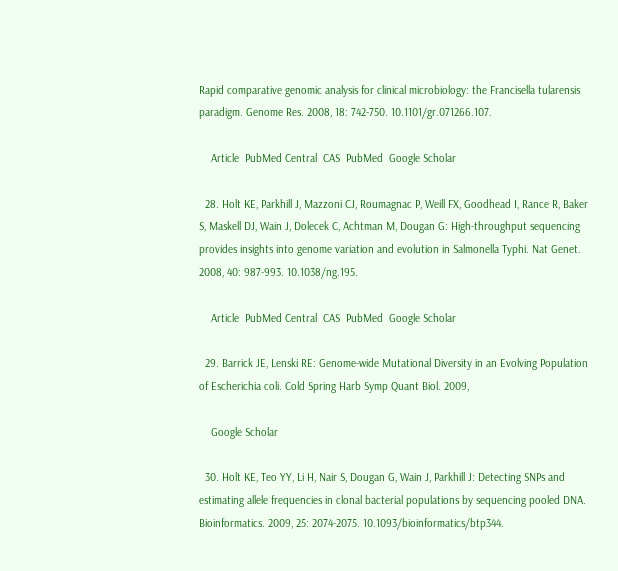Rapid comparative genomic analysis for clinical microbiology: the Francisella tularensis paradigm. Genome Res. 2008, 18: 742-750. 10.1101/gr.071266.107.

    Article  PubMed Central  CAS  PubMed  Google Scholar

  28. Holt KE, Parkhill J, Mazzoni CJ, Roumagnac P, Weill FX, Goodhead I, Rance R, Baker S, Maskell DJ, Wain J, Dolecek C, Achtman M, Dougan G: High-throughput sequencing provides insights into genome variation and evolution in Salmonella Typhi. Nat Genet. 2008, 40: 987-993. 10.1038/ng.195.

    Article  PubMed Central  CAS  PubMed  Google Scholar

  29. Barrick JE, Lenski RE: Genome-wide Mutational Diversity in an Evolving Population of Escherichia coli. Cold Spring Harb Symp Quant Biol. 2009,

    Google Scholar

  30. Holt KE, Teo YY, Li H, Nair S, Dougan G, Wain J, Parkhill J: Detecting SNPs and estimating allele frequencies in clonal bacterial populations by sequencing pooled DNA. Bioinformatics. 2009, 25: 2074-2075. 10.1093/bioinformatics/btp344.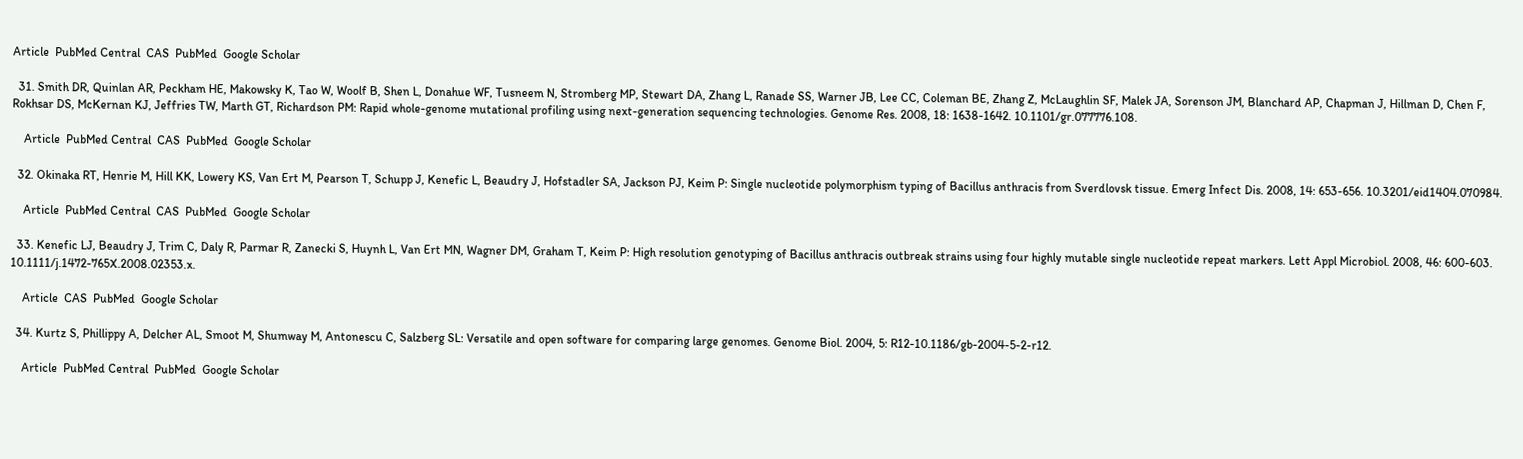Article  PubMed Central  CAS  PubMed  Google Scholar

  31. Smith DR, Quinlan AR, Peckham HE, Makowsky K, Tao W, Woolf B, Shen L, Donahue WF, Tusneem N, Stromberg MP, Stewart DA, Zhang L, Ranade SS, Warner JB, Lee CC, Coleman BE, Zhang Z, McLaughlin SF, Malek JA, Sorenson JM, Blanchard AP, Chapman J, Hillman D, Chen F, Rokhsar DS, McKernan KJ, Jeffries TW, Marth GT, Richardson PM: Rapid whole-genome mutational profiling using next-generation sequencing technologies. Genome Res. 2008, 18: 1638-1642. 10.1101/gr.077776.108.

    Article  PubMed Central  CAS  PubMed  Google Scholar

  32. Okinaka RT, Henrie M, Hill KK, Lowery KS, Van Ert M, Pearson T, Schupp J, Kenefic L, Beaudry J, Hofstadler SA, Jackson PJ, Keim P: Single nucleotide polymorphism typing of Bacillus anthracis from Sverdlovsk tissue. Emerg Infect Dis. 2008, 14: 653-656. 10.3201/eid1404.070984.

    Article  PubMed Central  CAS  PubMed  Google Scholar

  33. Kenefic LJ, Beaudry J, Trim C, Daly R, Parmar R, Zanecki S, Huynh L, Van Ert MN, Wagner DM, Graham T, Keim P: High resolution genotyping of Bacillus anthracis outbreak strains using four highly mutable single nucleotide repeat markers. Lett Appl Microbiol. 2008, 46: 600-603. 10.1111/j.1472-765X.2008.02353.x.

    Article  CAS  PubMed  Google Scholar

  34. Kurtz S, Phillippy A, Delcher AL, Smoot M, Shumway M, Antonescu C, Salzberg SL: Versatile and open software for comparing large genomes. Genome Biol. 2004, 5: R12-10.1186/gb-2004-5-2-r12.

    Article  PubMed Central  PubMed  Google Scholar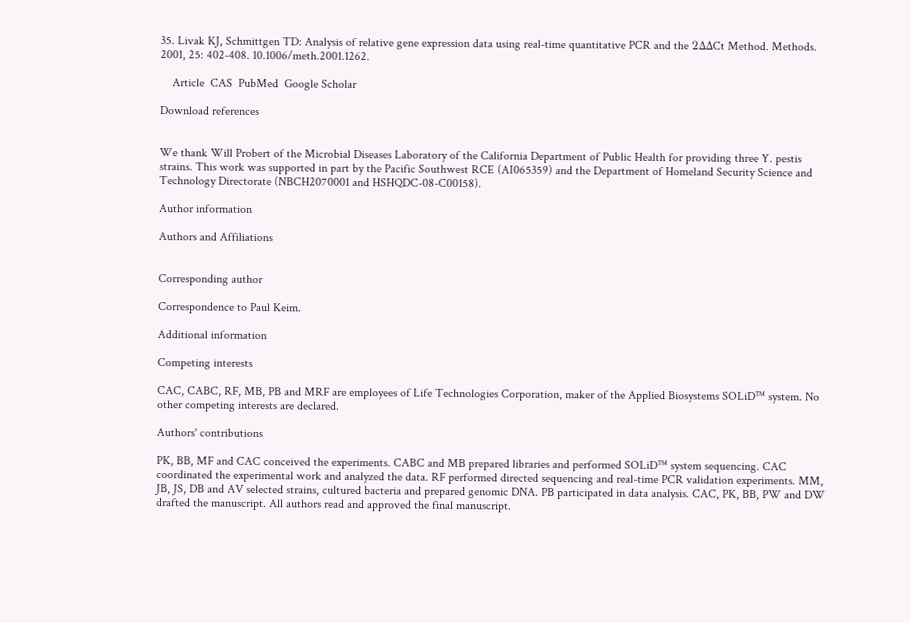35. Livak KJ, Schmittgen TD: Analysis of relative gene expression data using real-time quantitative PCR and the 2ΔΔCt Method. Methods. 2001, 25: 402-408. 10.1006/meth.2001.1262.

    Article  CAS  PubMed  Google Scholar

Download references


We thank Will Probert of the Microbial Diseases Laboratory of the California Department of Public Health for providing three Y. pestis strains. This work was supported in part by the Pacific Southwest RCE (AI065359) and the Department of Homeland Security Science and Technology Directorate (NBCH2070001 and HSHQDC-08-C00158).

Author information

Authors and Affiliations


Corresponding author

Correspondence to Paul Keim.

Additional information

Competing interests

CAC, CABC, RF, MB, PB and MRF are employees of Life Technologies Corporation, maker of the Applied Biosystems SOLiD™ system. No other competing interests are declared.

Authors' contributions

PK, BB, MF and CAC conceived the experiments. CABC and MB prepared libraries and performed SOLiD™ system sequencing. CAC coordinated the experimental work and analyzed the data. RF performed directed sequencing and real-time PCR validation experiments. MM, JB, JS, DB and AV selected strains, cultured bacteria and prepared genomic DNA. PB participated in data analysis. CAC, PK, BB, PW and DW drafted the manuscript. All authors read and approved the final manuscript.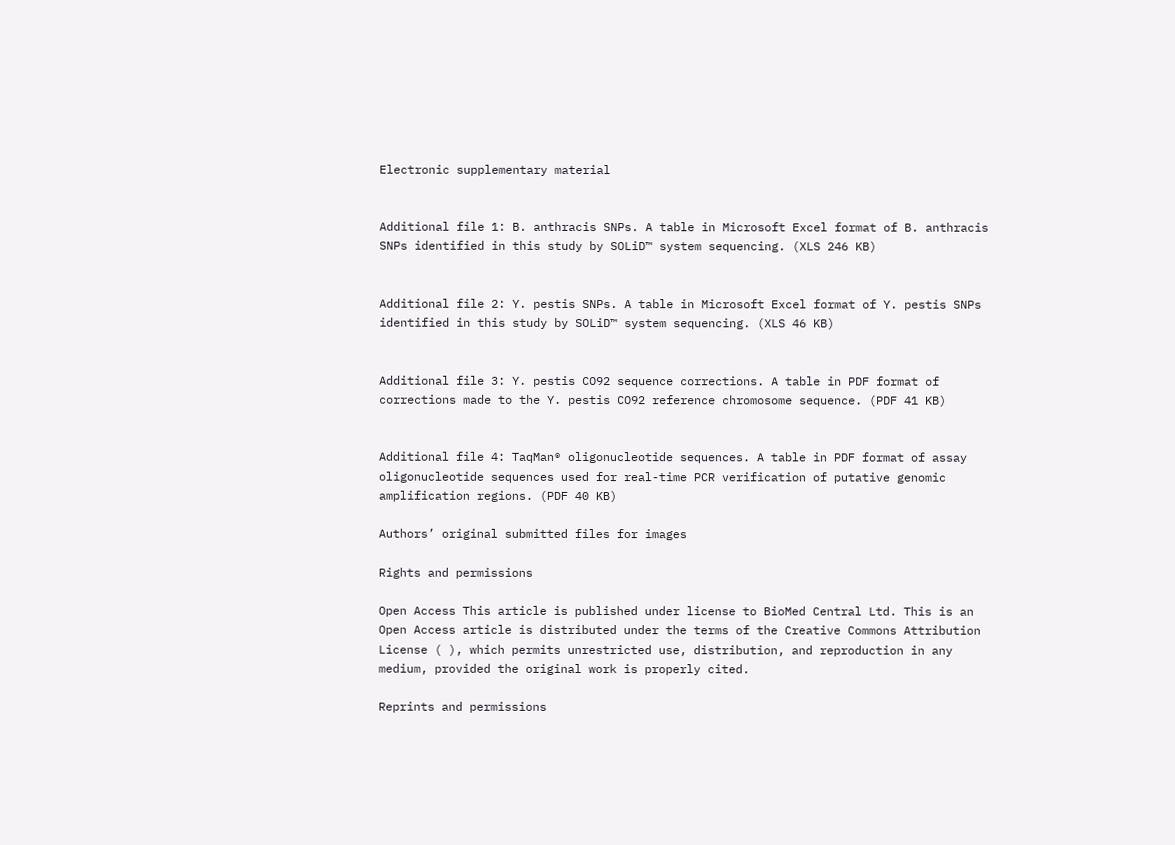Electronic supplementary material


Additional file 1: B. anthracis SNPs. A table in Microsoft Excel format of B. anthracis SNPs identified in this study by SOLiD™ system sequencing. (XLS 246 KB)


Additional file 2: Y. pestis SNPs. A table in Microsoft Excel format of Y. pestis SNPs identified in this study by SOLiD™ system sequencing. (XLS 46 KB)


Additional file 3: Y. pestis CO92 sequence corrections. A table in PDF format of corrections made to the Y. pestis CO92 reference chromosome sequence. (PDF 41 KB)


Additional file 4: TaqMan® oligonucleotide sequences. A table in PDF format of assay oligonucleotide sequences used for real-time PCR verification of putative genomic amplification regions. (PDF 40 KB)

Authors’ original submitted files for images

Rights and permissions

Open Access This article is published under license to BioMed Central Ltd. This is an Open Access article is distributed under the terms of the Creative Commons Attribution License ( ), which permits unrestricted use, distribution, and reproduction in any medium, provided the original work is properly cited.

Reprints and permissions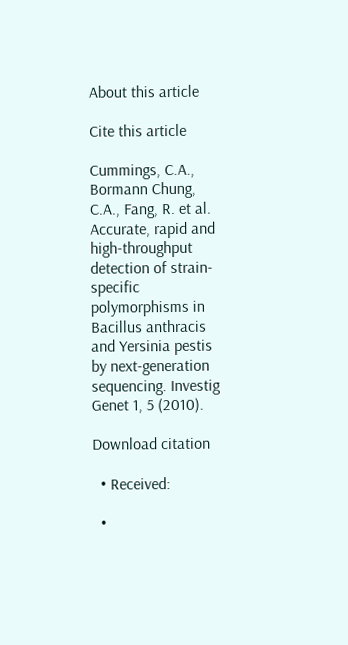About this article

Cite this article

Cummings, C.A., Bormann Chung, C.A., Fang, R. et al. Accurate, rapid and high-throughput detection of strain-specific polymorphisms in Bacillus anthracis and Yersinia pestis by next-generation sequencing. Investig Genet 1, 5 (2010).

Download citation

  • Received:

  •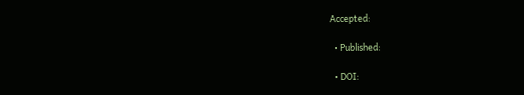Accepted:

  • Published:

  • DOI: